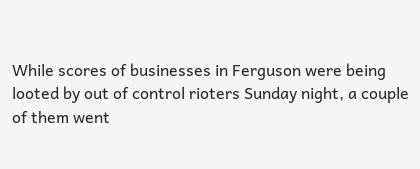While scores of businesses in Ferguson were being looted by out of control rioters Sunday night, a couple of them went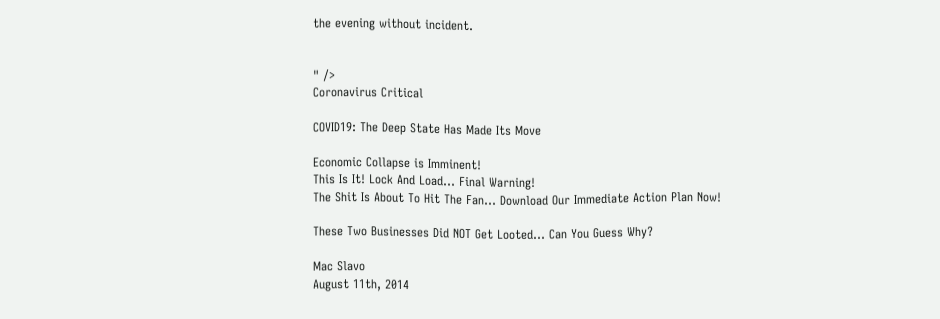the evening without incident.


" />
Coronavirus Critical

COVID19: The Deep State Has Made Its Move

Economic Collapse is Imminent!
This Is It! Lock And Load... Final Warning!
The Shit Is About To Hit The Fan... Download Our Immediate Action Plan Now!

These Two Businesses Did NOT Get Looted… Can You Guess Why?

Mac Slavo
August 11th, 2014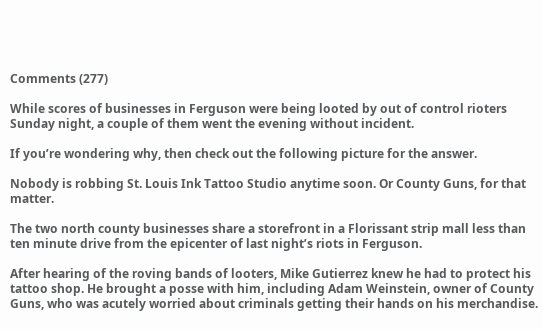Comments (277)

While scores of businesses in Ferguson were being looted by out of control rioters Sunday night, a couple of them went the evening without incident.

If you’re wondering why, then check out the following picture for the answer.

Nobody is robbing St. Louis Ink Tattoo Studio anytime soon. Or County Guns, for that matter.

The two north county businesses share a storefront in a Florissant strip mall less than ten minute drive from the epicenter of last night’s riots in Ferguson.

After hearing of the roving bands of looters, Mike Gutierrez knew he had to protect his tattoo shop. He brought a posse with him, including Adam Weinstein, owner of County Guns, who was acutely worried about criminals getting their hands on his merchandise.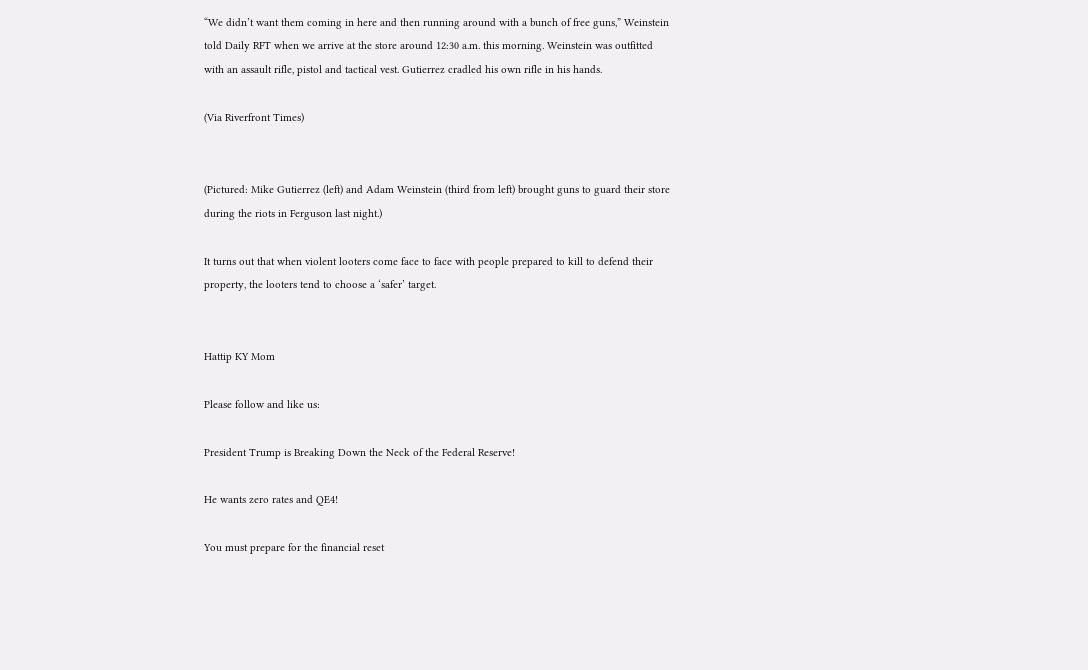“We didn’t want them coming in here and then running around with a bunch of free guns,” Weinstein told Daily RFT when we arrive at the store around 12:30 a.m. this morning. Weinstein was outfitted with an assault rifle, pistol and tactical vest. Gutierrez cradled his own rifle in his hands.

(Via Riverfront Times)


(Pictured: Mike Gutierrez (left) and Adam Weinstein (third from left) brought guns to guard their store during the riots in Ferguson last night.)

It turns out that when violent looters come face to face with people prepared to kill to defend their property, the looters tend to choose a ‘safer’ target.


Hattip KY Mom

Please follow and like us:

President Trump is Breaking Down the Neck of the Federal Reserve!

He wants zero rates and QE4!

You must prepare for the financial reset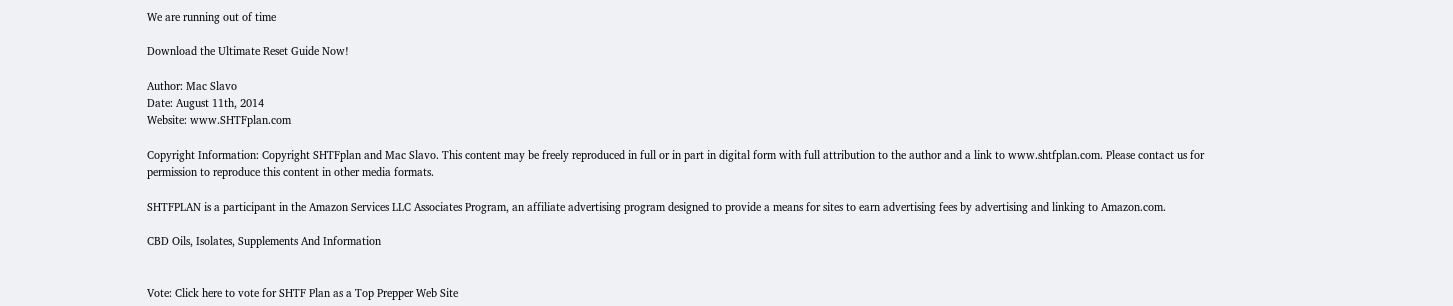We are running out of time

Download the Ultimate Reset Guide Now!

Author: Mac Slavo
Date: August 11th, 2014
Website: www.SHTFplan.com

Copyright Information: Copyright SHTFplan and Mac Slavo. This content may be freely reproduced in full or in part in digital form with full attribution to the author and a link to www.shtfplan.com. Please contact us for permission to reproduce this content in other media formats.

SHTFPLAN is a participant in the Amazon Services LLC Associates Program, an affiliate advertising program designed to provide a means for sites to earn advertising fees by advertising and linking to Amazon.com.

CBD Oils, Isolates, Supplements And Information


Vote: Click here to vote for SHTF Plan as a Top Prepper Web Site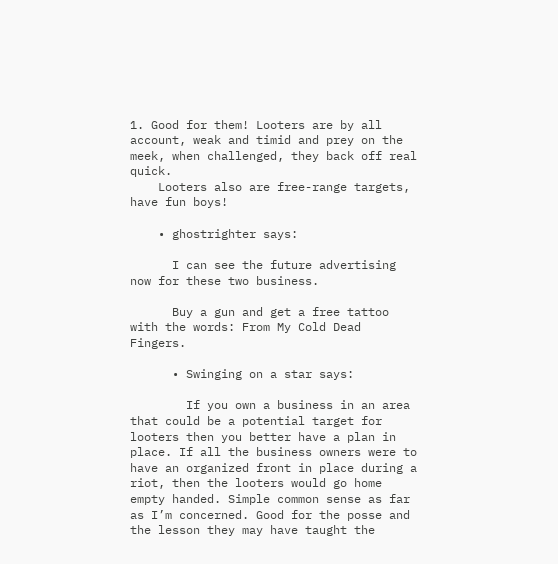1. Good for them! Looters are by all account, weak and timid and prey on the meek, when challenged, they back off real quick.
    Looters also are free-range targets, have fun boys!

    • ghostrighter says:

      I can see the future advertising now for these two business.

      Buy a gun and get a free tattoo with the words: From My Cold Dead Fingers.

      • Swinging on a star says:

        If you own a business in an area that could be a potential target for looters then you better have a plan in place. If all the business owners were to have an organized front in place during a riot, then the looters would go home empty handed. Simple common sense as far as I’m concerned. Good for the posse and the lesson they may have taught the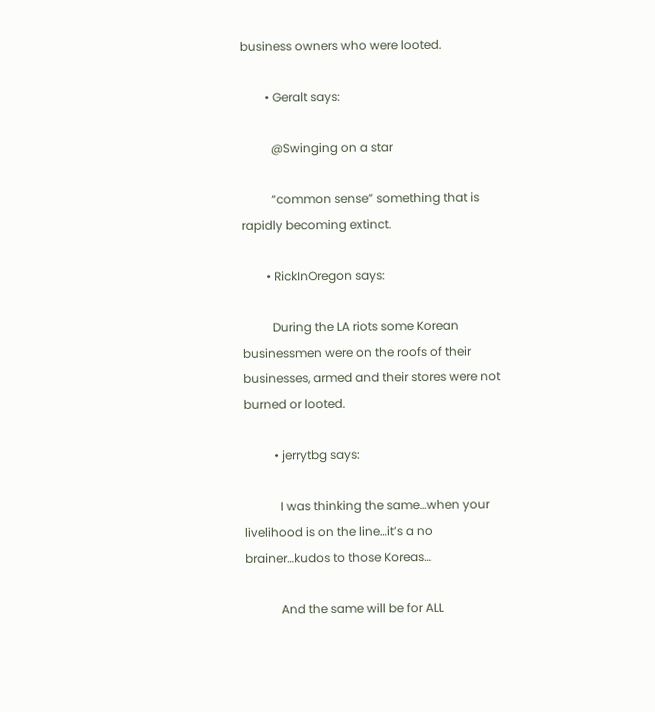business owners who were looted.

        • Geralt says:

          @Swinging on a star

          “common sense” something that is rapidly becoming extinct.

        • RickInOregon says:

          During the LA riots some Korean businessmen were on the roofs of their businesses, armed and their stores were not burned or looted.

          • jerrytbg says:

            I was thinking the same…when your livelihood is on the line…it’s a no brainer…kudos to those Koreas…

            And the same will be for ALL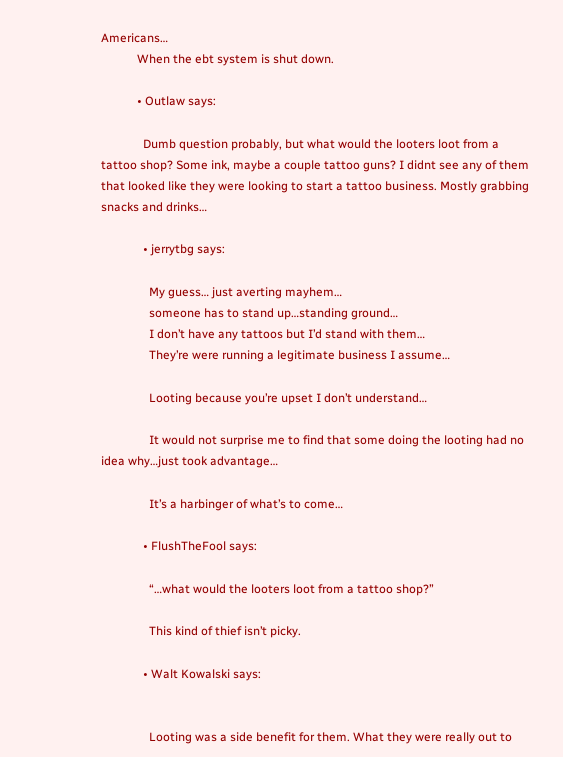Americans…
            When the ebt system is shut down.

            • Outlaw says:

              Dumb question probably, but what would the looters loot from a tattoo shop? Some ink, maybe a couple tattoo guns? I didnt see any of them that looked like they were looking to start a tattoo business. Mostly grabbing snacks and drinks…

              • jerrytbg says:

                My guess… just averting mayhem…
                someone has to stand up…standing ground…
                I don’t have any tattoos but I’d stand with them…
                They’re were running a legitimate business I assume…

                Looting because you’re upset I don’t understand…

                It would not surprise me to find that some doing the looting had no idea why…just took advantage…

                It’s a harbinger of what’s to come…

              • FlushTheFool says:

                “…what would the looters loot from a tattoo shop?”

                This kind of thief isn’t picky.

              • Walt Kowalski says:


                Looting was a side benefit for them. What they were really out to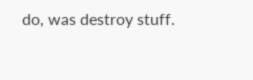do, was destroy stuff.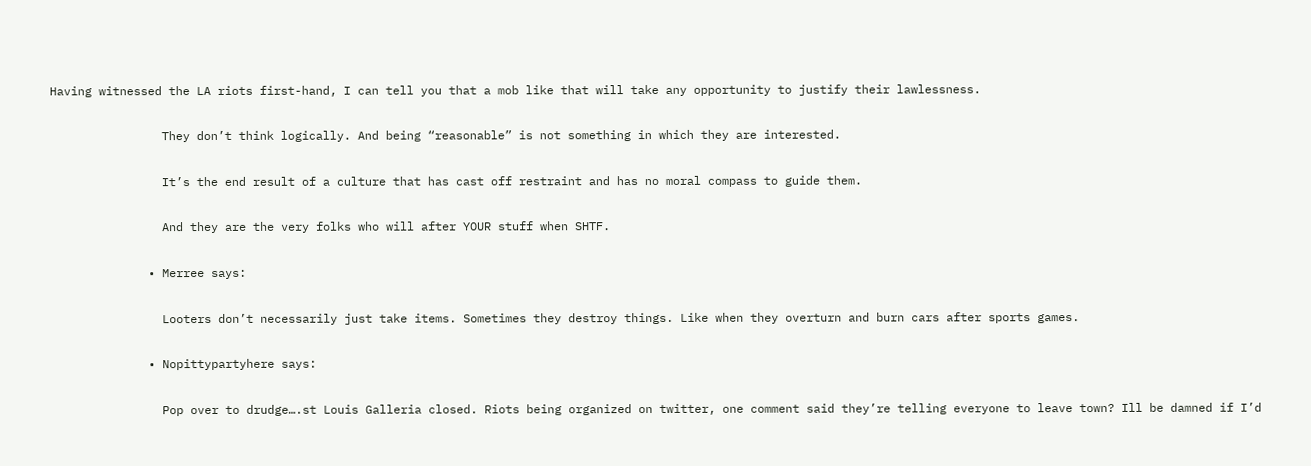Having witnessed the LA riots first-hand, I can tell you that a mob like that will take any opportunity to justify their lawlessness.

                They don’t think logically. And being “reasonable” is not something in which they are interested.

                It’s the end result of a culture that has cast off restraint and has no moral compass to guide them.

                And they are the very folks who will after YOUR stuff when SHTF.

              • Merree says:

                Looters don’t necessarily just take items. Sometimes they destroy things. Like when they overturn and burn cars after sports games.

              • Nopittypartyhere says:

                Pop over to drudge….st Louis Galleria closed. Riots being organized on twitter, one comment said they’re telling everyone to leave town? Ill be damned if I’d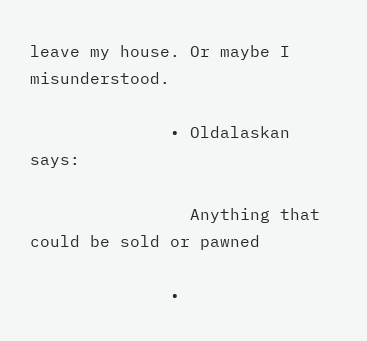leave my house. Or maybe I misunderstood.

              • Oldalaskan says:

                Anything that could be sold or pawned

              •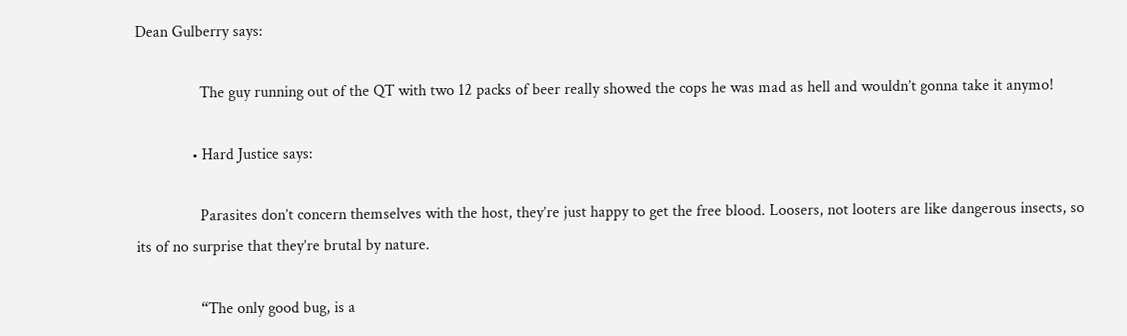Dean Gulberry says:

                The guy running out of the QT with two 12 packs of beer really showed the cops he was mad as hell and wouldn’t gonna take it anymo!

              • Hard Justice says:

                Parasites don’t concern themselves with the host, they’re just happy to get the free blood. Loosers, not looters are like dangerous insects, so its of no surprise that they’re brutal by nature.

                “The only good bug, is a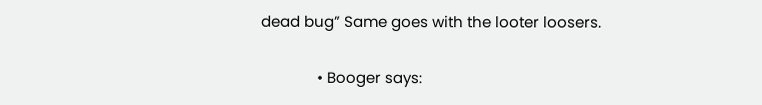dead bug” Same goes with the looter loosers.

              • Booger says: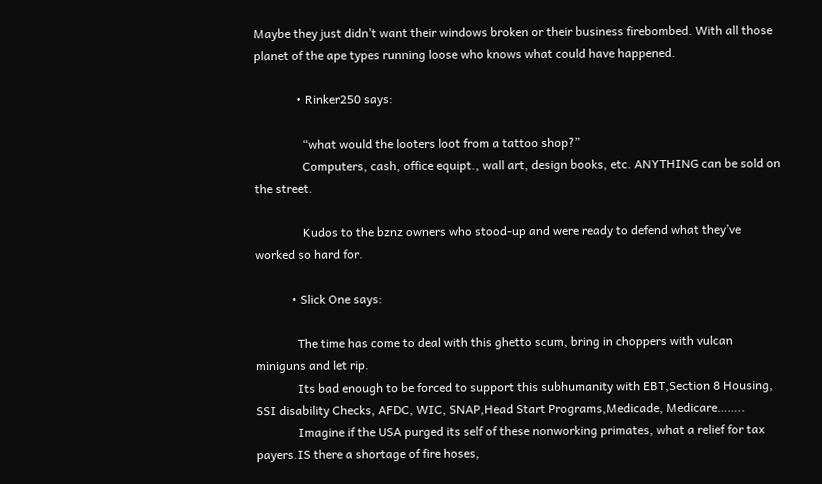Maybe they just didn’t want their windows broken or their business firebombed. With all those planet of the ape types running loose who knows what could have happened.

              • Rinker250 says:

                “what would the looters loot from a tattoo shop?”
                Computers, cash, office equipt., wall art, design books, etc. ANYTHING can be sold on the street.

                Kudos to the bznz owners who stood-up and were ready to defend what they’ve worked so hard for.

            • Slick One says:

              The time has come to deal with this ghetto scum, bring in choppers with vulcan miniguns and let rip.
              Its bad enough to be forced to support this subhumanity with EBT,Section 8 Housing, SSI disability Checks, AFDC, WIC, SNAP,Head Start Programs,Medicade, Medicare……..
              Imagine if the USA purged its self of these nonworking primates, what a relief for tax payers.IS there a shortage of fire hoses,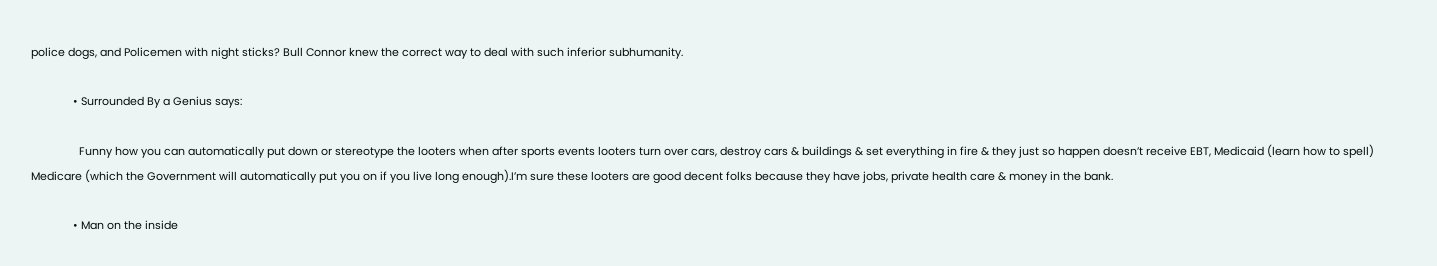police dogs, and Policemen with night sticks? Bull Connor knew the correct way to deal with such inferior subhumanity.

              • Surrounded By a Genius says:

                Funny how you can automatically put down or stereotype the looters when after sports events looters turn over cars, destroy cars & buildings & set everything in fire & they just so happen doesn’t receive EBT, Medicaid (learn how to spell) Medicare (which the Government will automatically put you on if you live long enough).I’m sure these looters are good decent folks because they have jobs, private health care & money in the bank.

              • Man on the inside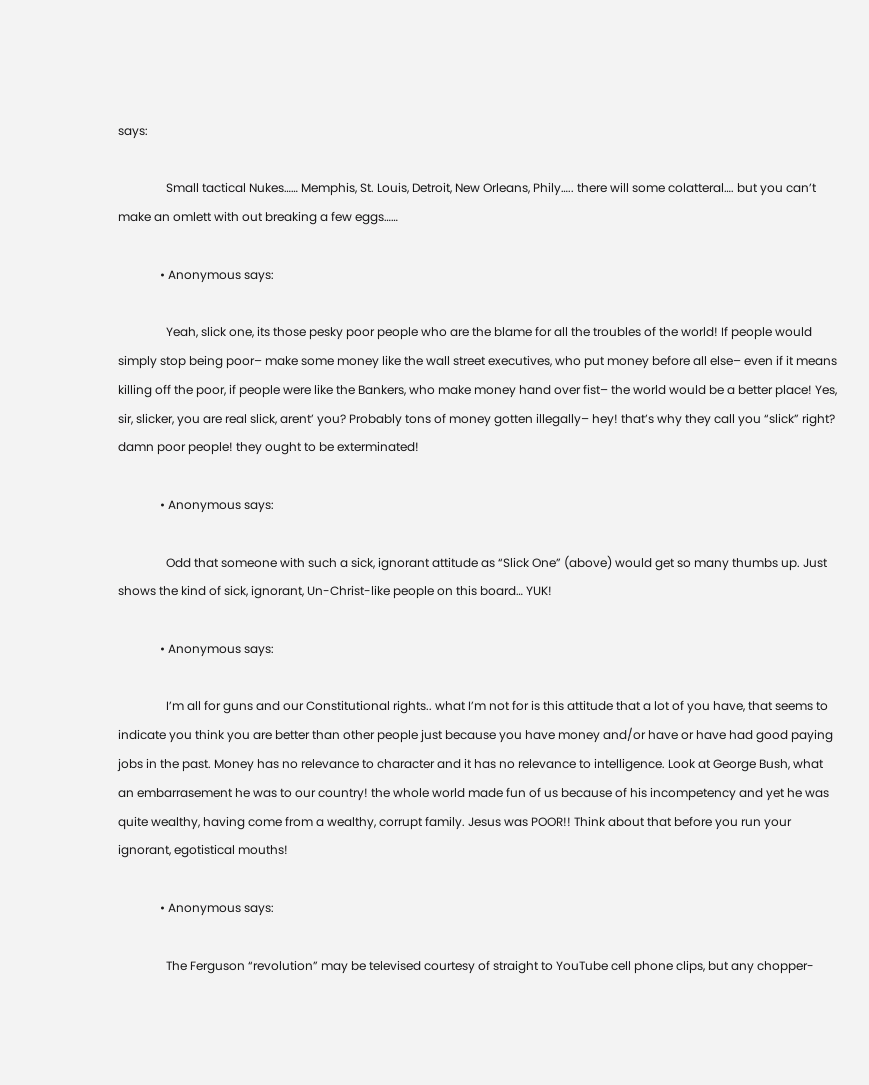says:

                Small tactical Nukes…… Memphis, St. Louis, Detroit, New Orleans, Phily….. there will some colatteral…. but you can’t make an omlett with out breaking a few eggs……

              • Anonymous says:

                Yeah, slick one, its those pesky poor people who are the blame for all the troubles of the world! If people would simply stop being poor– make some money like the wall street executives, who put money before all else– even if it means killing off the poor, if people were like the Bankers, who make money hand over fist– the world would be a better place! Yes, sir, slicker, you are real slick, arent’ you? Probably tons of money gotten illegally– hey! that’s why they call you “slick” right? damn poor people! they ought to be exterminated!

              • Anonymous says:

                Odd that someone with such a sick, ignorant attitude as “Slick One” (above) would get so many thumbs up. Just shows the kind of sick, ignorant, Un-Christ-like people on this board… YUK!

              • Anonymous says:

                I’m all for guns and our Constitutional rights.. what I’m not for is this attitude that a lot of you have, that seems to indicate you think you are better than other people just because you have money and/or have or have had good paying jobs in the past. Money has no relevance to character and it has no relevance to intelligence. Look at George Bush, what an embarrasement he was to our country! the whole world made fun of us because of his incompetency and yet he was quite wealthy, having come from a wealthy, corrupt family. Jesus was POOR!! Think about that before you run your ignorant, egotistical mouths!

              • Anonymous says:

                The Ferguson “revolution” may be televised courtesy of straight to YouTube cell phone clips, but any chopper-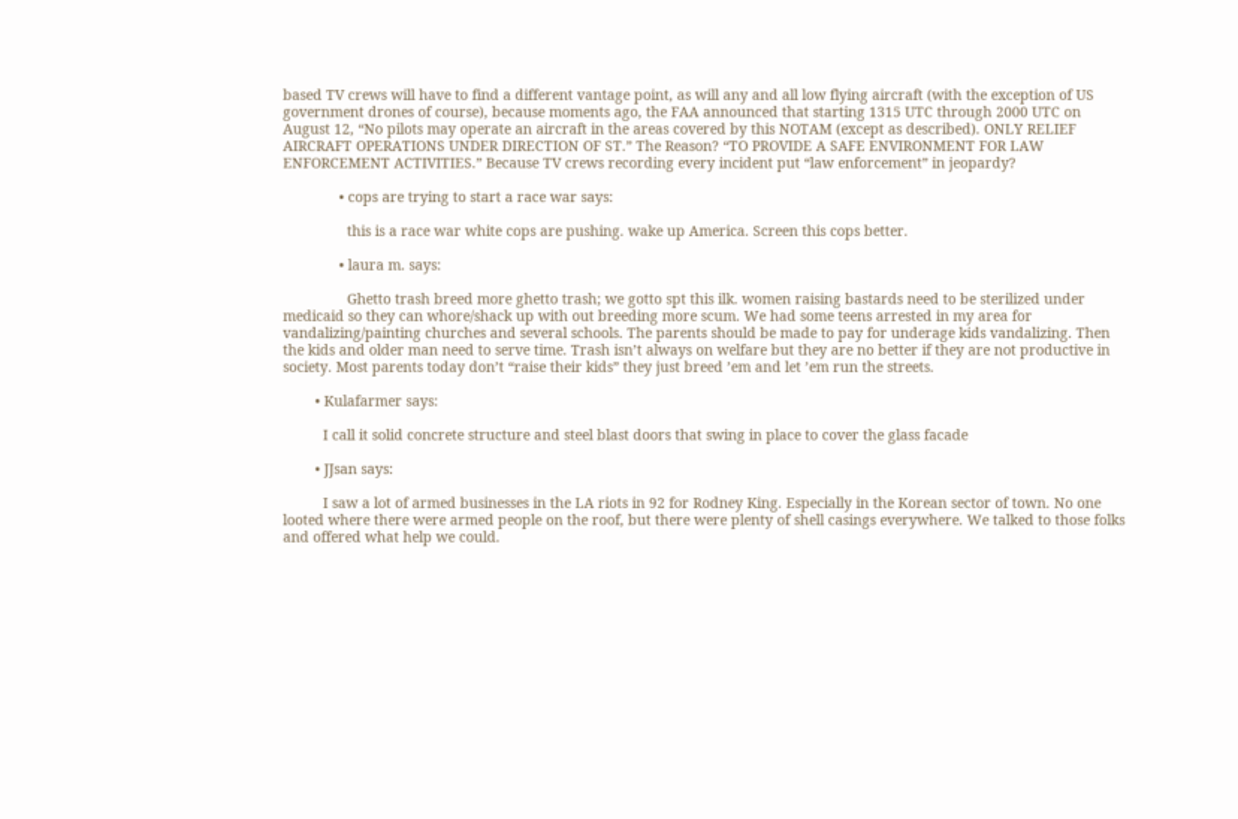based TV crews will have to find a different vantage point, as will any and all low flying aircraft (with the exception of US government drones of course), because moments ago, the FAA announced that starting 1315 UTC through 2000 UTC on August 12, “No pilots may operate an aircraft in the areas covered by this NOTAM (except as described). ONLY RELIEF AIRCRAFT OPERATIONS UNDER DIRECTION OF ST.” The Reason? “TO PROVIDE A SAFE ENVIRONMENT FOR LAW ENFORCEMENT ACTIVITIES.” Because TV crews recording every incident put “law enforcement” in jeopardy?

              • cops are trying to start a race war says:

                this is a race war white cops are pushing. wake up America. Screen this cops better.

              • laura m. says:

                Ghetto trash breed more ghetto trash; we gotto spt this ilk. women raising bastards need to be sterilized under medicaid so they can whore/shack up with out breeding more scum. We had some teens arrested in my area for vandalizing/painting churches and several schools. The parents should be made to pay for underage kids vandalizing. Then the kids and older man need to serve time. Trash isn’t always on welfare but they are no better if they are not productive in society. Most parents today don’t “raise their kids” they just breed ’em and let ’em run the streets.

        • Kulafarmer says:

          I call it solid concrete structure and steel blast doors that swing in place to cover the glass facade

        • JJsan says:

          I saw a lot of armed businesses in the LA riots in 92 for Rodney King. Especially in the Korean sector of town. No one looted where there were armed people on the roof, but there were plenty of shell casings everywhere. We talked to those folks and offered what help we could.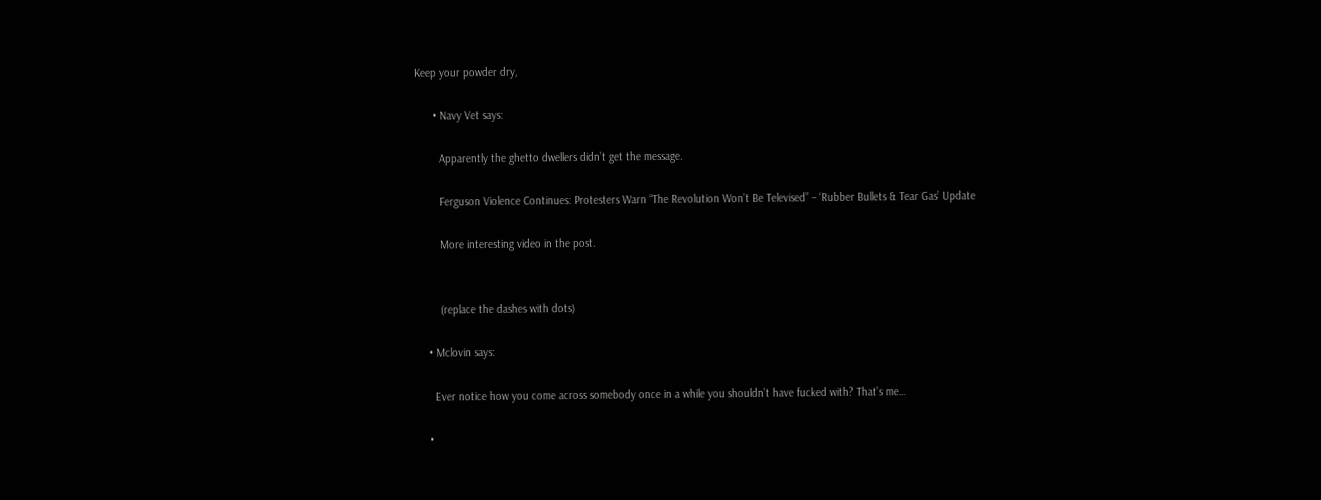Keep your powder dry,

      • Navy Vet says:

        Apparently the ghetto dwellers didn’t get the message.

        Ferguson Violence Continues: Protesters Warn “The Revolution Won’t Be Televised” – ‘Rubber Bullets & Tear Gas’ Update

        More interesting video in the post.


        (replace the dashes with dots)

    • Mclovin says:

      Ever notice how you come across somebody once in a while you shouldn’t have fucked with? That’s me…

    •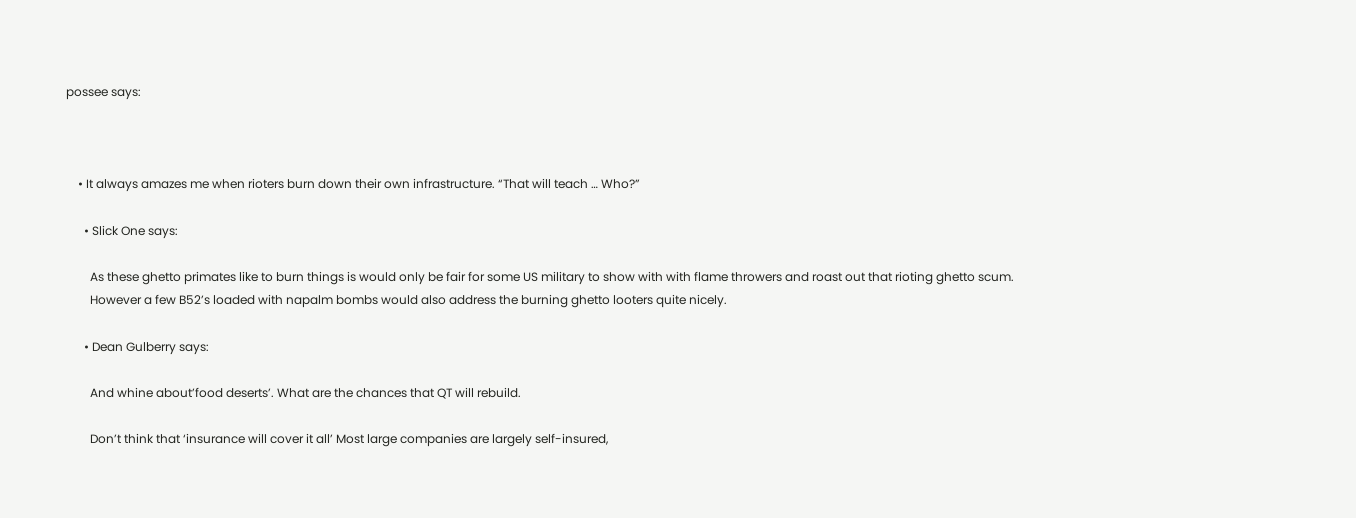possee says:



    • It always amazes me when rioters burn down their own infrastructure. “That will teach … Who?”

      • Slick One says:

        As these ghetto primates like to burn things is would only be fair for some US military to show with with flame throwers and roast out that rioting ghetto scum.
        However a few B52’s loaded with napalm bombs would also address the burning ghetto looters quite nicely.

      • Dean Gulberry says:

        And whine about’food deserts’. What are the chances that QT will rebuild.

        Don’t think that ‘insurance will cover it all’ Most large companies are largely self-insured,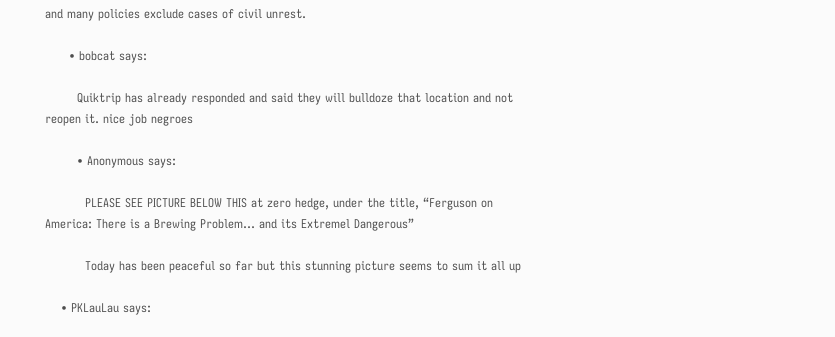and many policies exclude cases of civil unrest.

      • bobcat says:

        Quiktrip has already responded and said they will bulldoze that location and not reopen it. nice job negroes

        • Anonymous says:

          PLEASE SEE PICTURE BELOW THIS at zero hedge, under the title, “Ferguson on America: There is a Brewing Problem… and its Extremel Dangerous”

          Today has been peaceful so far but this stunning picture seems to sum it all up

    • PKLauLau says: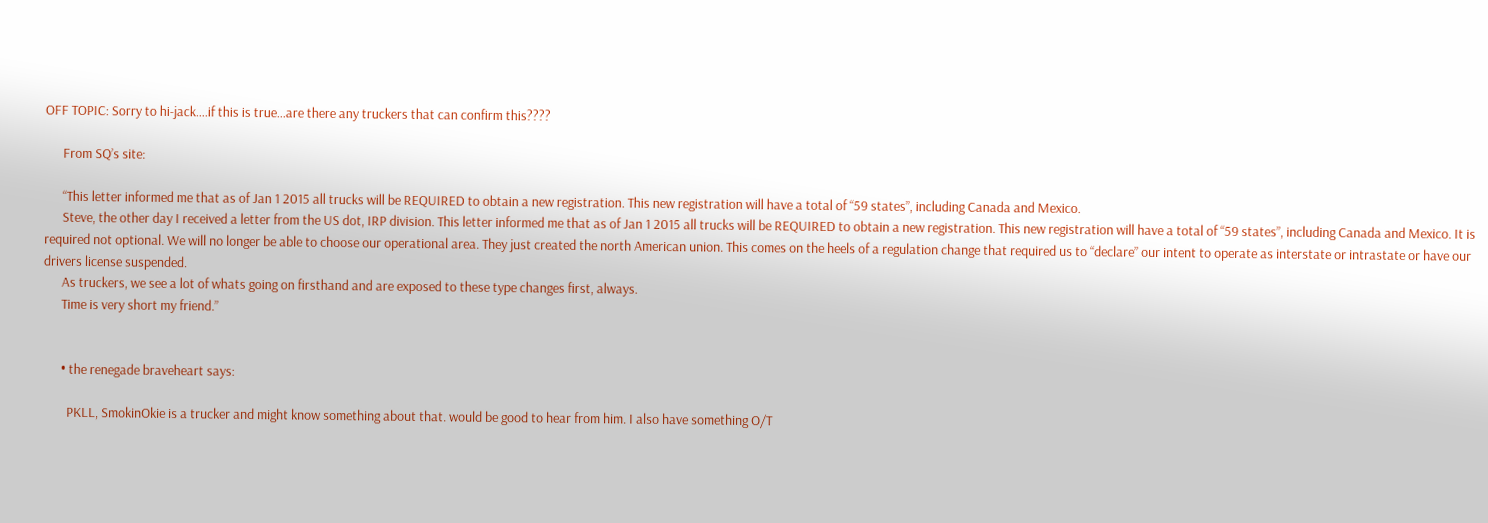OFF TOPIC: Sorry to hi-jack….if this is true…are there any truckers that can confirm this????

      From SQ’s site:

      “This letter informed me that as of Jan 1 2015 all trucks will be REQUIRED to obtain a new registration. This new registration will have a total of “59 states”, including Canada and Mexico.
      Steve, the other day I received a letter from the US dot, IRP division. This letter informed me that as of Jan 1 2015 all trucks will be REQUIRED to obtain a new registration. This new registration will have a total of “59 states”, including Canada and Mexico. It is required not optional. We will no longer be able to choose our operational area. They just created the north American union. This comes on the heels of a regulation change that required us to “declare” our intent to operate as interstate or intrastate or have our drivers license suspended.
      As truckers, we see a lot of whats going on firsthand and are exposed to these type changes first, always.
      Time is very short my friend.”


      • the renegade braveheart says:

        PKLL, SmokinOkie is a trucker and might know something about that. would be good to hear from him. I also have something O/T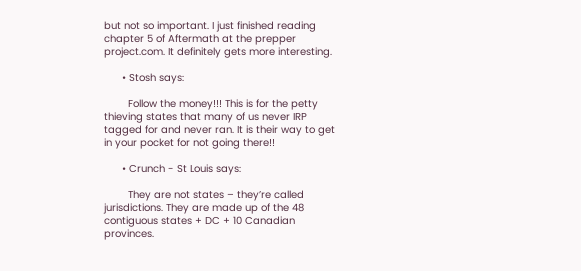but not so important. I just finished reading chapter 5 of Aftermath at the prepper project.com. It definitely gets more interesting.

      • Stosh says:

        Follow the money!!! This is for the petty thieving states that many of us never IRP tagged for and never ran. It is their way to get in your pocket for not going there!!

      • Crunch - St Louis says:

        They are not states – they’re called jurisdictions. They are made up of the 48 contiguous states + DC + 10 Canadian provinces.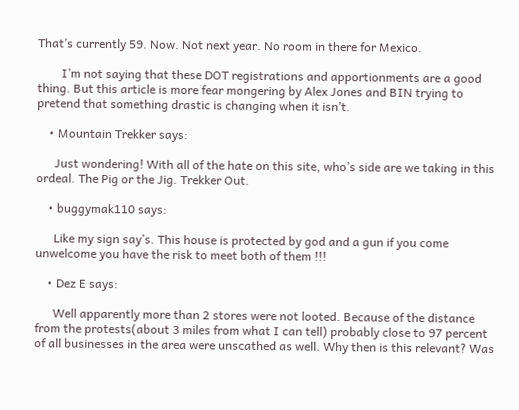That’s currently 59. Now. Not next year. No room in there for Mexico.

        I’m not saying that these DOT registrations and apportionments are a good thing. But this article is more fear mongering by Alex Jones and BIN trying to pretend that something drastic is changing when it isn’t.

    • Mountain Trekker says:

      Just wondering! With all of the hate on this site, who’s side are we taking in this ordeal. The Pig or the Jig. Trekker Out.

    • buggymak110 says:

      Like my sign say’s. This house is protected by god and a gun if you come unwelcome you have the risk to meet both of them !!!

    • Dez E says:

      Well apparently more than 2 stores were not looted. Because of the distance from the protests(about 3 miles from what I can tell) probably close to 97 percent of all businesses in the area were unscathed as well. Why then is this relevant? Was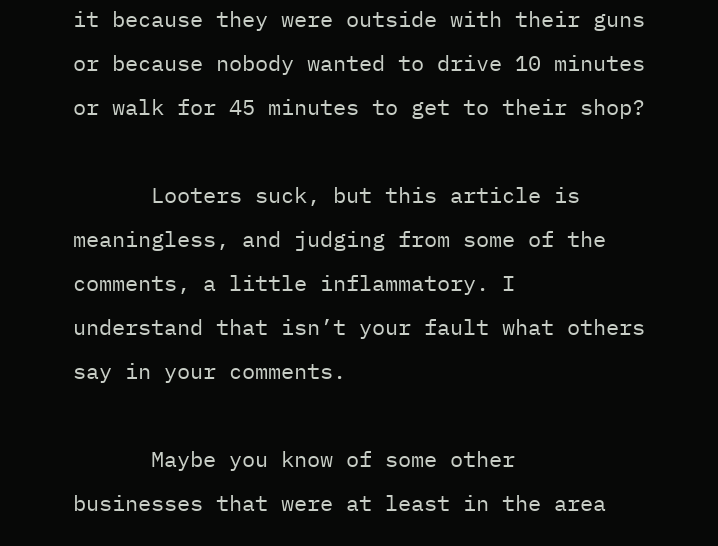it because they were outside with their guns or because nobody wanted to drive 10 minutes or walk for 45 minutes to get to their shop?

      Looters suck, but this article is meaningless, and judging from some of the comments, a little inflammatory. I understand that isn’t your fault what others say in your comments.

      Maybe you know of some other businesses that were at least in the area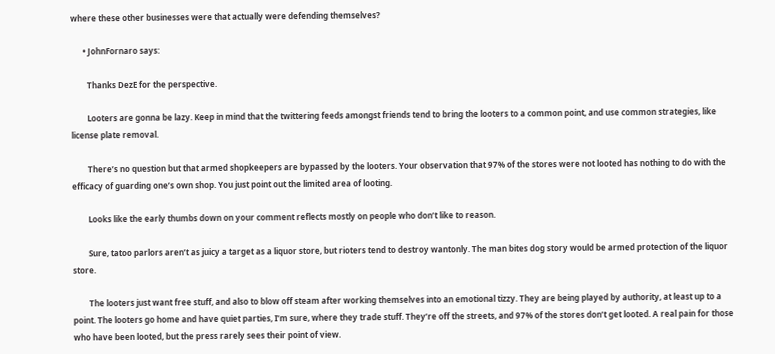where these other businesses were that actually were defending themselves?

      • JohnFornaro says:

        Thanks DezE for the perspective.

        Looters are gonna be lazy. Keep in mind that the twittering feeds amongst friends tend to bring the looters to a common point, and use common strategies, like license plate removal.

        There’s no question but that armed shopkeepers are bypassed by the looters. Your observation that 97% of the stores were not looted has nothing to do with the efficacy of guarding one’s own shop. You just point out the limited area of looting.

        Looks like the early thumbs down on your comment reflects mostly on people who don’t like to reason.

        Sure, tatoo parlors aren’t as juicy a target as a liquor store, but rioters tend to destroy wantonly. The man bites dog story would be armed protection of the liquor store.

        The looters just want free stuff, and also to blow off steam after working themselves into an emotional tizzy. They are being played by authority, at least up to a point. The looters go home and have quiet parties, I’m sure, where they trade stuff. They’re off the streets, and 97% of the stores don’t get looted. A real pain for those who have been looted, but the press rarely sees their point of view.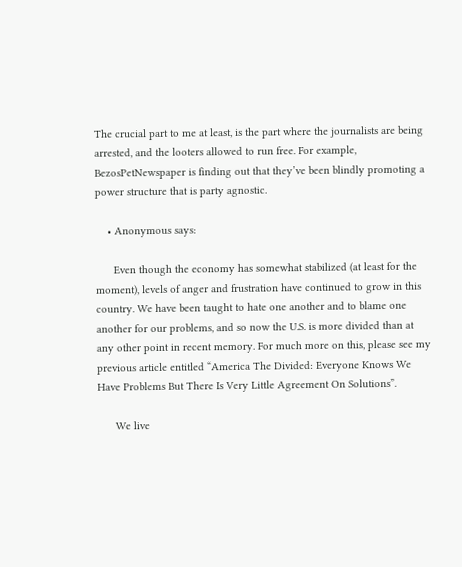The crucial part to me at least, is the part where the journalists are being arrested, and the looters allowed to run free. For example, BezosPetNewspaper is finding out that they’ve been blindly promoting a power structure that is party agnostic.

    • Anonymous says:

      Even though the economy has somewhat stabilized (at least for the moment), levels of anger and frustration have continued to grow in this country. We have been taught to hate one another and to blame one another for our problems, and so now the U.S. is more divided than at any other point in recent memory. For much more on this, please see my previous article entitled “America The Divided: Everyone Knows We Have Problems But There Is Very Little Agreement On Solutions”.

      We live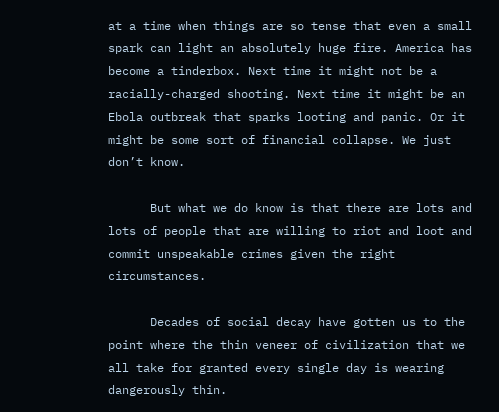at a time when things are so tense that even a small spark can light an absolutely huge fire. America has become a tinderbox. Next time it might not be a racially-charged shooting. Next time it might be an Ebola outbreak that sparks looting and panic. Or it might be some sort of financial collapse. We just don’t know.

      But what we do know is that there are lots and lots of people that are willing to riot and loot and commit unspeakable crimes given the right circumstances.

      Decades of social decay have gotten us to the point where the thin veneer of civilization that we all take for granted every single day is wearing dangerously thin.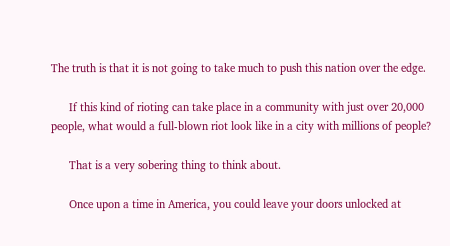The truth is that it is not going to take much to push this nation over the edge.

      If this kind of rioting can take place in a community with just over 20,000 people, what would a full-blown riot look like in a city with millions of people?

      That is a very sobering thing to think about.

      Once upon a time in America, you could leave your doors unlocked at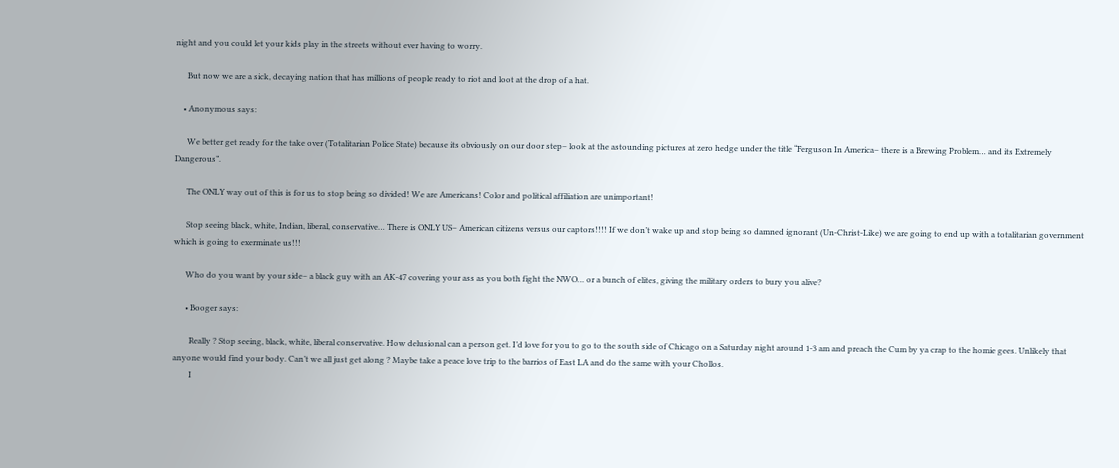night and you could let your kids play in the streets without ever having to worry.

      But now we are a sick, decaying nation that has millions of people ready to riot and loot at the drop of a hat.

    • Anonymous says:

      We better get ready for the take over (Totalitarian Police State) because its obviously on our door step– look at the astounding pictures at zero hedge under the title “Ferguson In America– there is a Brewing Problem… and its Extremely Dangerous”.

      The ONLY way out of this is for us to stop being so divided! We are Americans! Color and political affiliation are unimportant!

      Stop seeing black, white, Indian, liberal, conservative… There is ONLY US– American citizens versus our captors!!!! If we don’t wake up and stop being so damned ignorant (Un-Christ-Like) we are going to end up with a totalitarian government which is going to exerminate us!!!

      Who do you want by your side– a black guy with an AK-47 covering your ass as you both fight the NWO… or a bunch of elites, giving the military orders to bury you alive?

      • Booger says:

        Really ? Stop seeing, black, white, liberal conservative. How delusional can a person get. I’d love for you to go to the south side of Chicago on a Saturday night around 1-3 am and preach the Cum by ya crap to the homie gees. Unlikely that anyone would find your body. Can’t we all just get along ? Maybe take a peace love trip to the barrios of East LA and do the same with your Chollos.
        I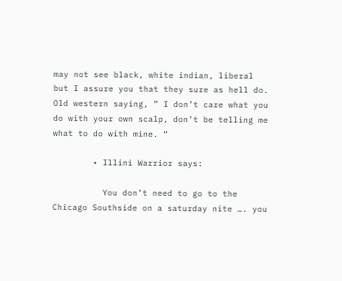may not see black, white indian, liberal but I assure you that they sure as hell do. Old western saying, ” I don’t care what you do with your own scalp, don’t be telling me what to do with mine. “

        • Illini Warrior says:

          You don’t need to go to the Chicago Southside on a saturday nite …. you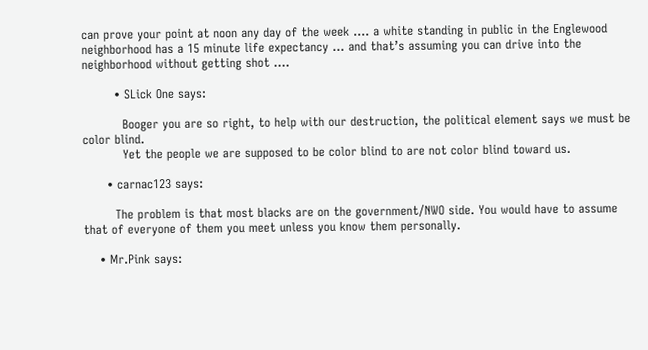can prove your point at noon any day of the week …. a white standing in public in the Englewood neighborhood has a 15 minute life expectancy … and that’s assuming you can drive into the neighborhood without getting shot ….

        • SLick One says:

          Booger you are so right, to help with our destruction, the political element says we must be color blind.
          Yet the people we are supposed to be color blind to are not color blind toward us.

      • carnac123 says:

        The problem is that most blacks are on the government/NWO side. You would have to assume that of everyone of them you meet unless you know them personally.

    • Mr.Pink says: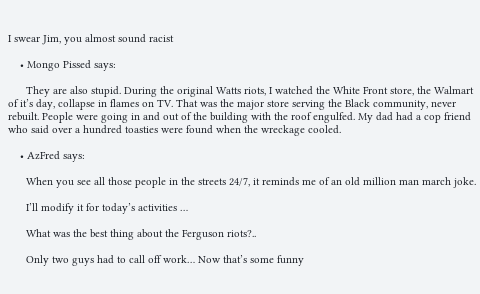I swear Jim, you almost sound racist

    • Mongo Pissed says:

      They are also stupid. During the original Watts riots, I watched the White Front store, the Walmart of it’s day, collapse in flames on TV. That was the major store serving the Black community, never rebuilt. People were going in and out of the building with the roof engulfed. My dad had a cop friend who said over a hundred toasties were found when the wreckage cooled.

    • AzFred says:

      When you see all those people in the streets 24/7, it reminds me of an old million man march joke.

      I’ll modify it for today’s activities …

      What was the best thing about the Ferguson riots?..

      Only two guys had to call off work… Now that’s some funny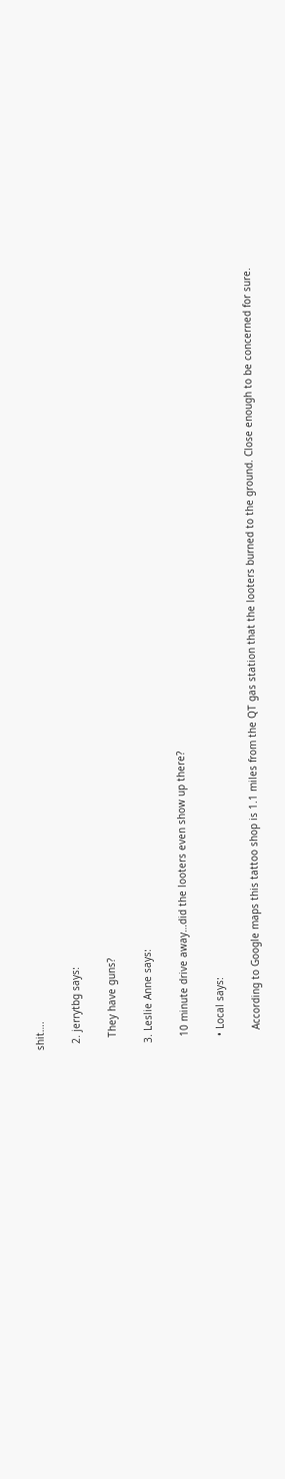shit….

  2. jerrytbg says:

    They have guns?

  3. Leslie Anne says:

    10 minute drive away…did the looters even show up there?

    • Local says:

      According to Google maps this tattoo shop is 1.1 miles from the QT gas station that the looters burned to the ground. Close enough to be concerned for sure.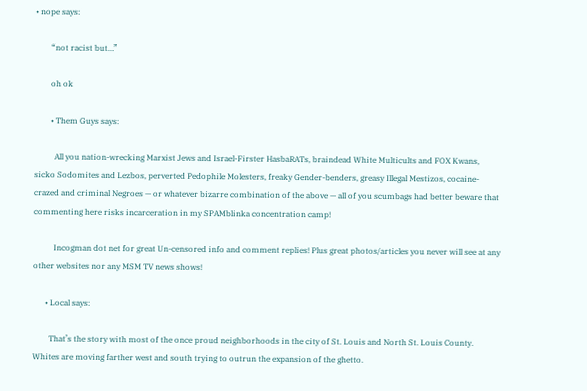• nope says:

        “not racist but…”

        oh ok

        • Them Guys says:

          All you nation-wrecking Marxist Jews and Israel-Firster HasbaRATs, braindead White Multicults and FOX Kwans, sicko Sodomites and Lezbos, perverted Pedophile Molesters, freaky Gender-benders, greasy Illegal Mestizos, cocaine-crazed and criminal Negroes — or whatever bizarre combination of the above — all of you scumbags had better beware that commenting here risks incarceration in my SPAMblinka concentration camp!

          Incogman dot net for great Un-censored info and comment replies! Plus great photos/articles you never will see at any other websites nor any MSM TV news shows!

      • Local says:

        That’s the story with most of the once proud neighborhoods in the city of St. Louis and North St. Louis County. Whites are moving farther west and south trying to outrun the expansion of the ghetto.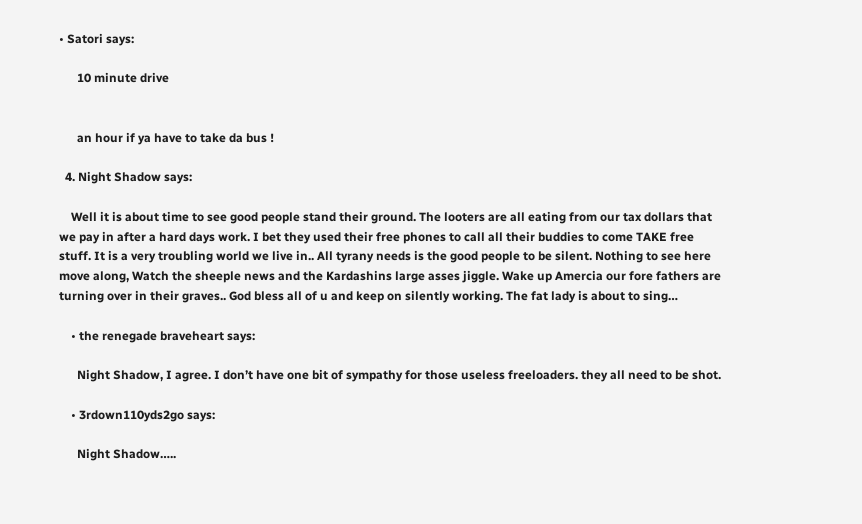• Satori says:

      10 minute drive


      an hour if ya have to take da bus !

  4. Night Shadow says:

    Well it is about time to see good people stand their ground. The looters are all eating from our tax dollars that we pay in after a hard days work. I bet they used their free phones to call all their buddies to come TAKE free stuff. It is a very troubling world we live in.. All tyrany needs is the good people to be silent. Nothing to see here move along, Watch the sheeple news and the Kardashins large asses jiggle. Wake up Amercia our fore fathers are turning over in their graves.. God bless all of u and keep on silently working. The fat lady is about to sing…

    • the renegade braveheart says:

      Night Shadow, I agree. I don’t have one bit of sympathy for those useless freeloaders. they all need to be shot.

    • 3rdown110yds2go says:

      Night Shadow…..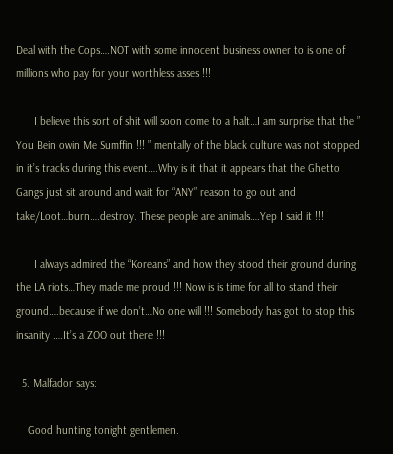Deal with the Cops….NOT with some innocent business owner to is one of millions who pay for your worthless asses !!!

      I believe this sort of shit will soon come to a halt…I am surprise that the ” You Bein owin Me Sumffin !!! ” mentally of the black culture was not stopped in it’s tracks during this event….Why is it that it appears that the Ghetto Gangs just sit around and wait for “ANY” reason to go out and take/Loot…burn….destroy. These people are animals….Yep I said it !!!

      I always admired the “Koreans” and how they stood their ground during the LA riots…They made me proud !!! Now is is time for all to stand their ground….because if we don’t…No one will !!! Somebody has got to stop this insanity ….It’s a ZOO out there !!!

  5. Malfador says:

    Good hunting tonight gentlemen.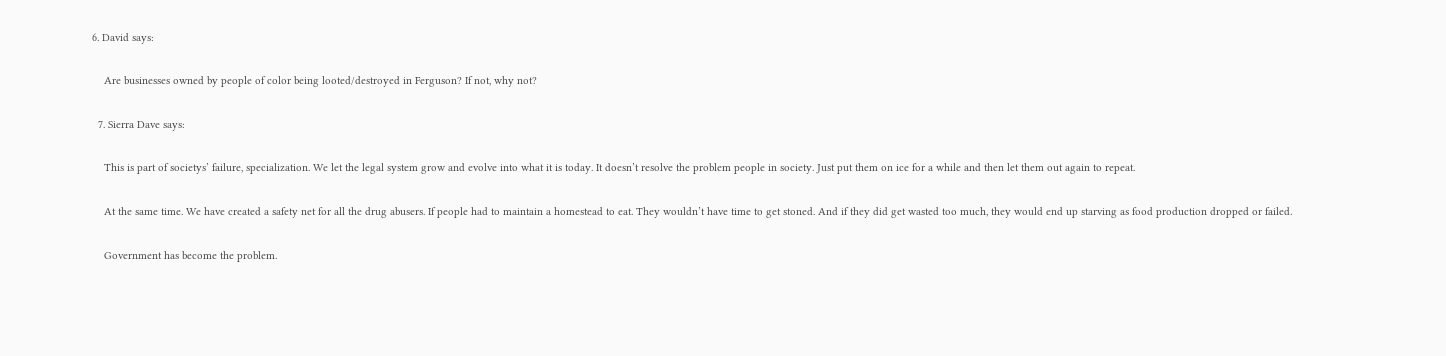6. David says:

    Are businesses owned by people of color being looted/destroyed in Ferguson? If not, why not?

  7. Sierra Dave says:

    This is part of societys’ failure, specialization. We let the legal system grow and evolve into what it is today. It doesn’t resolve the problem people in society. Just put them on ice for a while and then let them out again to repeat.

    At the same time. We have created a safety net for all the drug abusers. If people had to maintain a homestead to eat. They wouldn’t have time to get stoned. And if they did get wasted too much, they would end up starving as food production dropped or failed.

    Government has become the problem.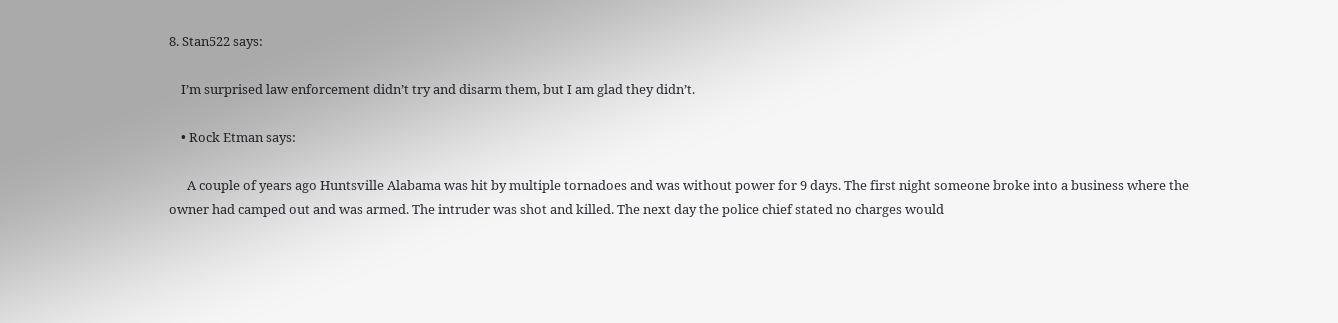8. Stan522 says:

    I’m surprised law enforcement didn’t try and disarm them, but I am glad they didn’t.

    • Rock Etman says:

      A couple of years ago Huntsville Alabama was hit by multiple tornadoes and was without power for 9 days. The first night someone broke into a business where the owner had camped out and was armed. The intruder was shot and killed. The next day the police chief stated no charges would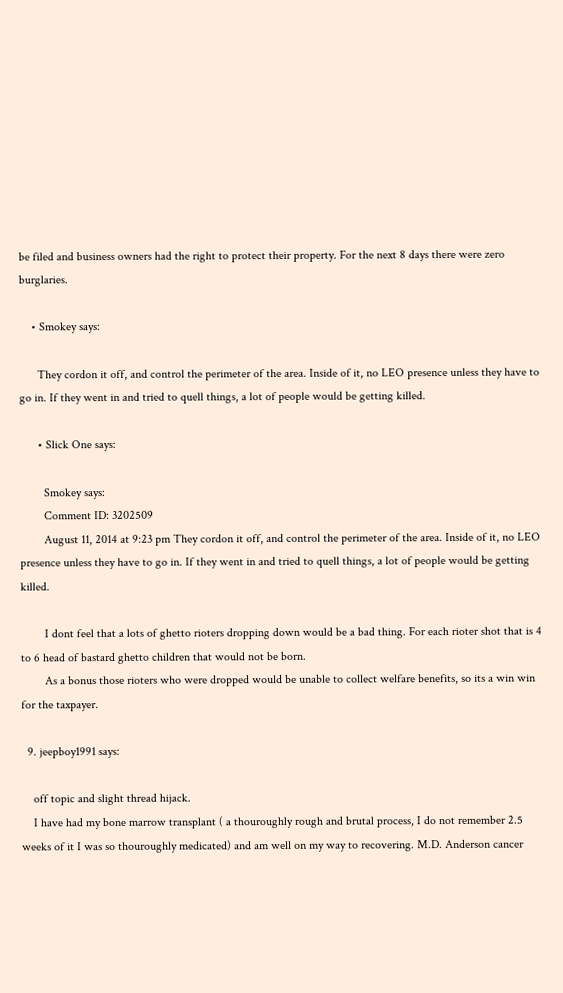be filed and business owners had the right to protect their property. For the next 8 days there were zero burglaries.

    • Smokey says:

      They cordon it off, and control the perimeter of the area. Inside of it, no LEO presence unless they have to go in. If they went in and tried to quell things, a lot of people would be getting killed.

      • Slick One says:

        Smokey says:
        Comment ID: 3202509
        August 11, 2014 at 9:23 pm They cordon it off, and control the perimeter of the area. Inside of it, no LEO presence unless they have to go in. If they went in and tried to quell things, a lot of people would be getting killed.

        I dont feel that a lots of ghetto rioters dropping down would be a bad thing. For each rioter shot that is 4 to 6 head of bastard ghetto children that would not be born.
        As a bonus those rioters who were dropped would be unable to collect welfare benefits, so its a win win for the taxpayer.

  9. jeepboy1991 says:

    off topic and slight thread hijack.
    I have had my bone marrow transplant ( a thouroughly rough and brutal process, I do not remember 2.5 weeks of it I was so thouroughly medicated) and am well on my way to recovering. M.D. Anderson cancer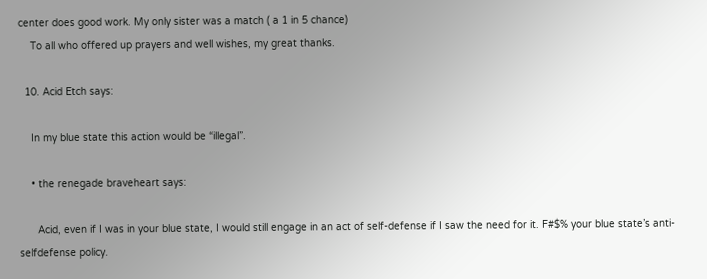center does good work. My only sister was a match ( a 1 in 5 chance)
    To all who offered up prayers and well wishes, my great thanks.

  10. Acid Etch says:

    In my blue state this action would be “illegal”.

    • the renegade braveheart says:

      Acid, even if I was in your blue state, I would still engage in an act of self-defense if I saw the need for it. F#$% your blue state’s anti-selfdefense policy.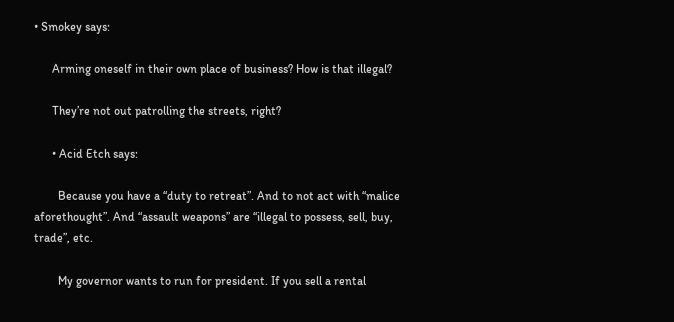• Smokey says:

      Arming oneself in their own place of business? How is that illegal?

      They’re not out patrolling the streets, right?

      • Acid Etch says:

        Because you have a “duty to retreat”. And to not act with “malice aforethought”. And “assault weapons” are “illegal to possess, sell, buy, trade”, etc.

        My governor wants to run for president. If you sell a rental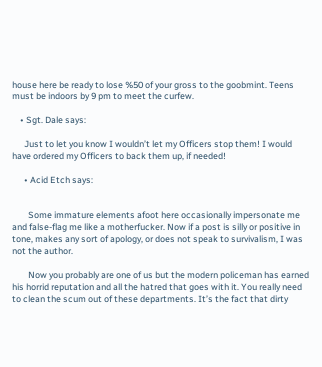house here be ready to lose %50 of your gross to the goobmint. Teens must be indoors by 9 pm to meet the curfew.

    • Sgt. Dale says:

      Just to let you know I wouldn’t let my Officers stop them! I would have ordered my Officers to back them up, if needed!

      • Acid Etch says:


        Some immature elements afoot here occasionally impersonate me and false-flag me like a motherfucker. Now if a post is silly or positive in tone, makes any sort of apology, or does not speak to survivalism, I was not the author.

        Now you probably are one of us but the modern policeman has earned his horrid reputation and all the hatred that goes with it. You really need to clean the scum out of these departments. It’s the fact that dirty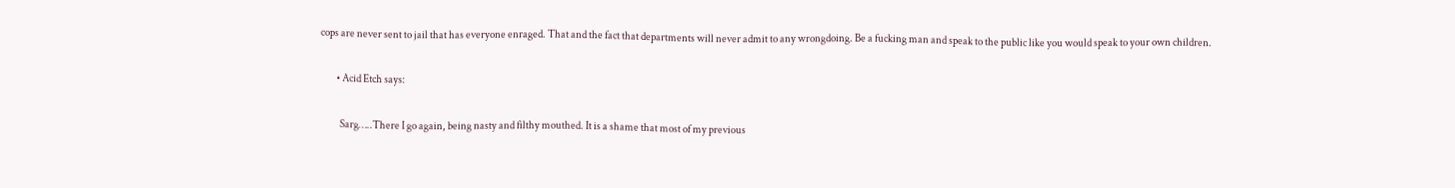cops are never sent to jail that has everyone enraged. That and the fact that departments will never admit to any wrongdoing. Be a fucking man and speak to the public like you would speak to your own children.

        • Acid Etch says:

          Sarg…..There I go again, being nasty and filthy mouthed. It is a shame that most of my previous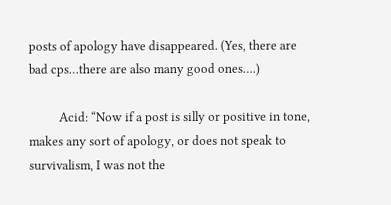posts of apology have disappeared. (Yes, there are bad cps…there are also many good ones….)

          Acid: “Now if a post is silly or positive in tone, makes any sort of apology, or does not speak to survivalism, I was not the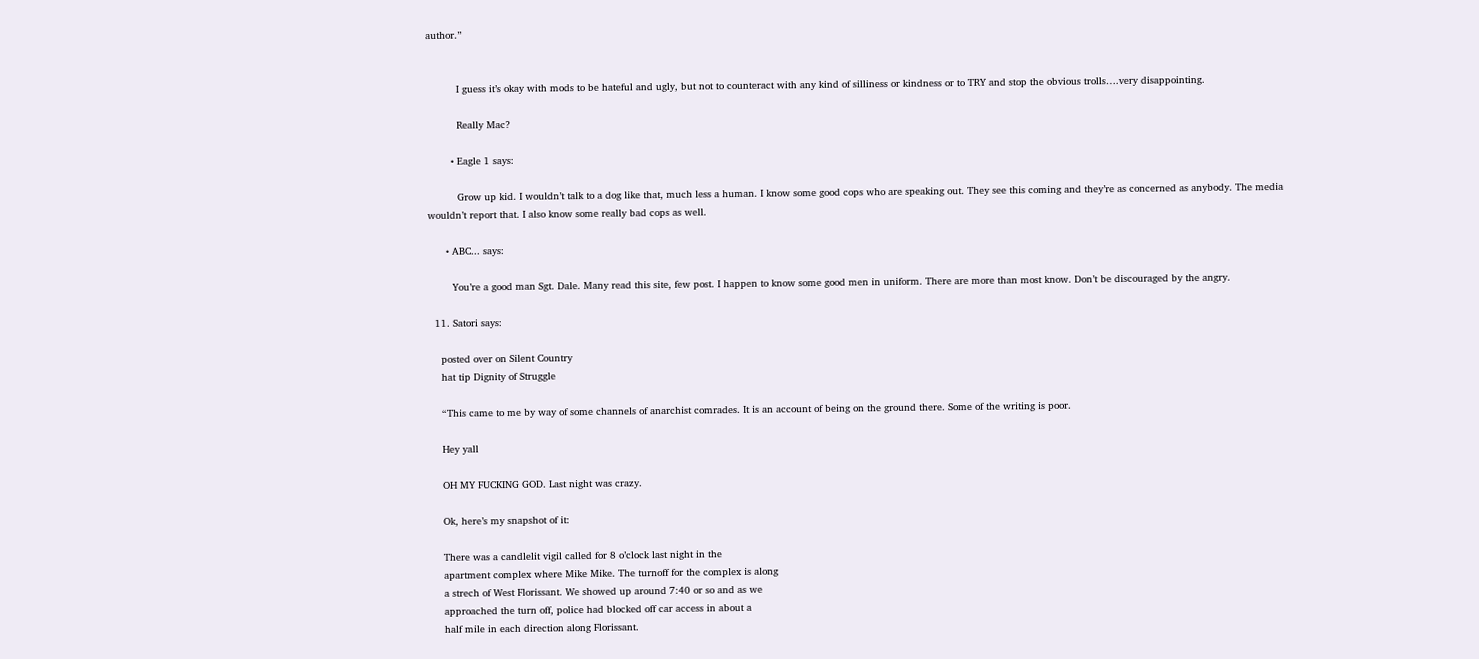author.”


          I guess it’s okay with mods to be hateful and ugly, but not to counteract with any kind of silliness or kindness or to TRY and stop the obvious trolls….very disappointing.

          Really Mac?

        • Eagle 1 says:

          Grow up kid. I wouldn’t talk to a dog like that, much less a human. I know some good cops who are speaking out. They see this coming and they’re as concerned as anybody. The media wouldn’t report that. I also know some really bad cops as well.

      • ABC... says:

        You’re a good man Sgt. Dale. Many read this site, few post. I happen to know some good men in uniform. There are more than most know. Don’t be discouraged by the angry.

  11. Satori says:

    posted over on Silent Country
    hat tip Dignity of Struggle

    “This came to me by way of some channels of anarchist comrades. It is an account of being on the ground there. Some of the writing is poor.

    Hey yall

    OH MY FUCKING GOD. Last night was crazy.

    Ok, here’s my snapshot of it:

    There was a candlelit vigil called for 8 o’clock last night in the
    apartment complex where Mike Mike. The turnoff for the complex is along
    a strech of West Florissant. We showed up around 7:40 or so and as we
    approached the turn off, police had blocked off car access in about a
    half mile in each direction along Florissant.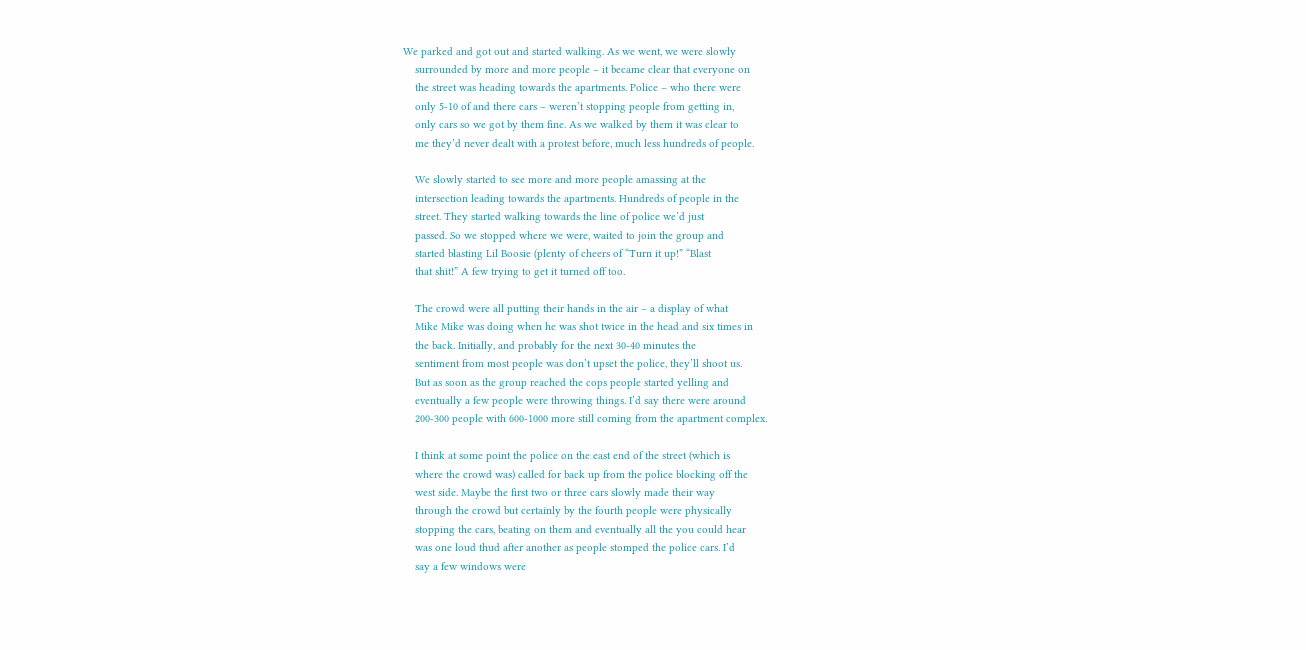We parked and got out and started walking. As we went, we were slowly
    surrounded by more and more people – it became clear that everyone on
    the street was heading towards the apartments. Police – who there were
    only 5-10 of and there cars – weren’t stopping people from getting in,
    only cars so we got by them fine. As we walked by them it was clear to
    me they’d never dealt with a protest before, much less hundreds of people.

    We slowly started to see more and more people amassing at the
    intersection leading towards the apartments. Hundreds of people in the
    street. They started walking towards the line of police we’d just
    passed. So we stopped where we were, waited to join the group and
    started blasting Lil Boosie (plenty of cheers of “Turn it up!” “Blast
    that shit!” A few trying to get it turned off too.

    The crowd were all putting their hands in the air – a display of what
    Mike Mike was doing when he was shot twice in the head and six times in
    the back. Initially, and probably for the next 30-40 minutes the
    sentiment from most people was don’t upset the police, they’ll shoot us.
    But as soon as the group reached the cops people started yelling and
    eventually a few people were throwing things. I’d say there were around
    200-300 people with 600-1000 more still coming from the apartment complex.

    I think at some point the police on the east end of the street (which is
    where the crowd was) called for back up from the police blocking off the
    west side. Maybe the first two or three cars slowly made their way
    through the crowd but certainly by the fourth people were physically
    stopping the cars, beating on them and eventually all the you could hear
    was one loud thud after another as people stomped the police cars. I’d
    say a few windows were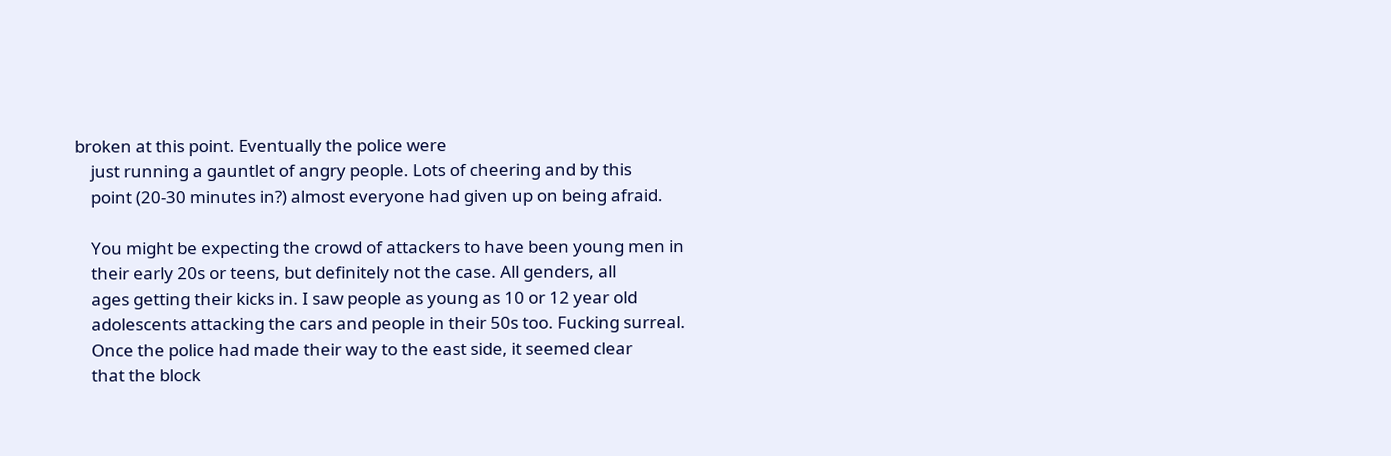broken at this point. Eventually the police were
    just running a gauntlet of angry people. Lots of cheering and by this
    point (20-30 minutes in?) almost everyone had given up on being afraid.

    You might be expecting the crowd of attackers to have been young men in
    their early 20s or teens, but definitely not the case. All genders, all
    ages getting their kicks in. I saw people as young as 10 or 12 year old
    adolescents attacking the cars and people in their 50s too. Fucking surreal.
    Once the police had made their way to the east side, it seemed clear
    that the block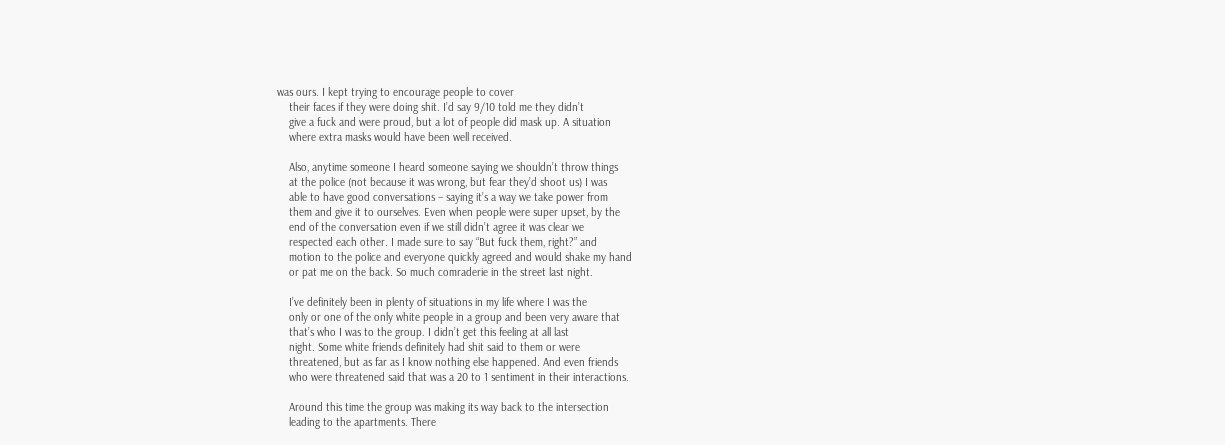was ours. I kept trying to encourage people to cover
    their faces if they were doing shit. I’d say 9/10 told me they didn’t
    give a fuck and were proud, but a lot of people did mask up. A situation
    where extra masks would have been well received.

    Also, anytime someone I heard someone saying we shouldn’t throw things
    at the police (not because it was wrong, but fear they’d shoot us) I was
    able to have good conversations – saying it’s a way we take power from
    them and give it to ourselves. Even when people were super upset, by the
    end of the conversation even if we still didn’t agree it was clear we
    respected each other. I made sure to say “But fuck them, right?” and
    motion to the police and everyone quickly agreed and would shake my hand
    or pat me on the back. So much comraderie in the street last night.

    I’ve definitely been in plenty of situations in my life where I was the
    only or one of the only white people in a group and been very aware that
    that’s who I was to the group. I didn’t get this feeling at all last
    night. Some white friends definitely had shit said to them or were
    threatened, but as far as I know nothing else happened. And even friends
    who were threatened said that was a 20 to 1 sentiment in their interactions.

    Around this time the group was making its way back to the intersection
    leading to the apartments. There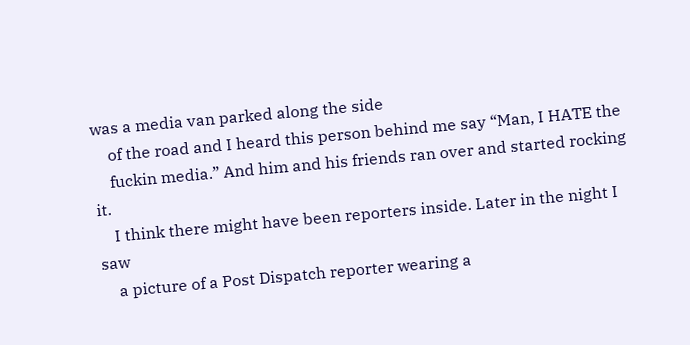was a media van parked along the side
    of the road and I heard this person behind me say “Man, I HATE the
    fuckin media.” And him and his friends ran over and started rocking it.
    I think there might have been reporters inside. Later in the night I saw
    a picture of a Post Dispatch reporter wearing a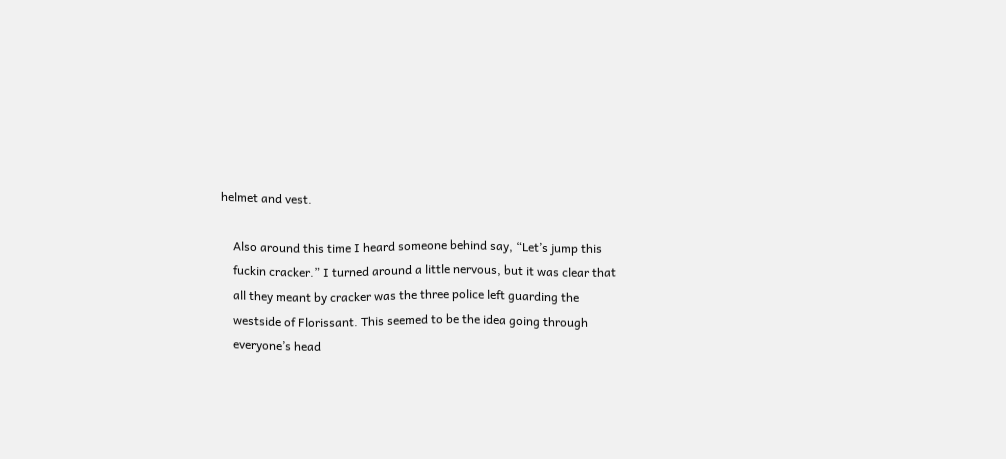helmet and vest.

    Also around this time I heard someone behind say, “Let’s jump this
    fuckin cracker.” I turned around a little nervous, but it was clear that
    all they meant by cracker was the three police left guarding the
    westside of Florissant. This seemed to be the idea going through
    everyone’s head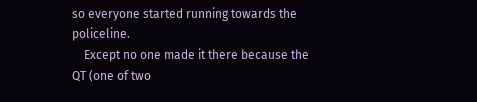so everyone started running towards the policeline.
    Except no one made it there because the QT (one of two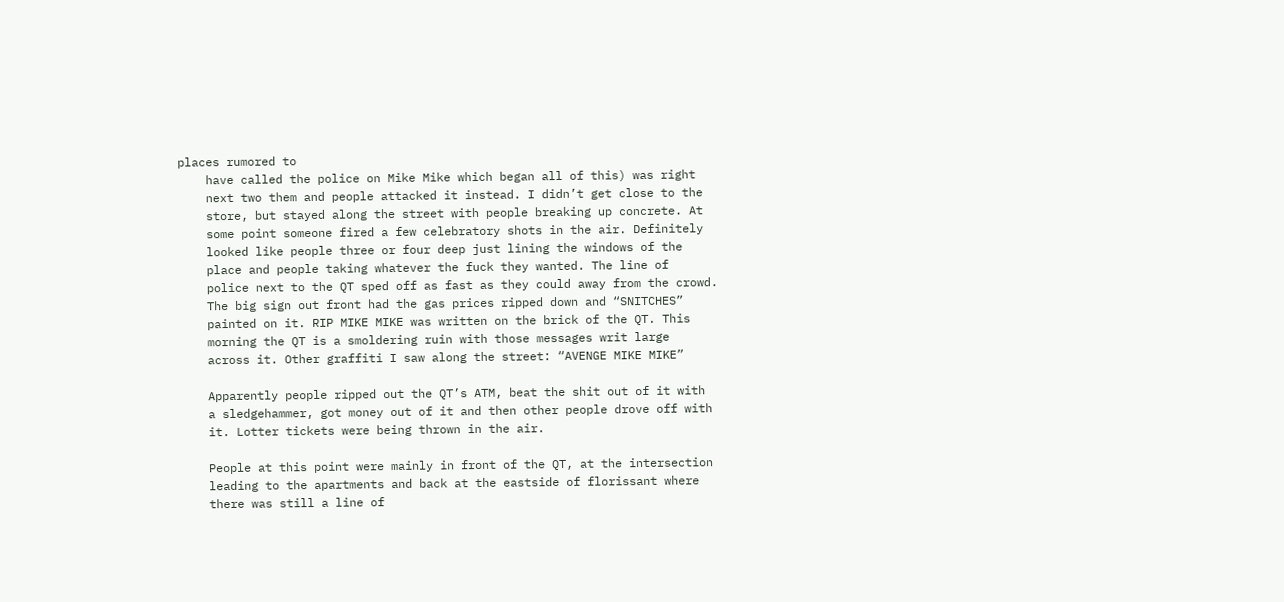places rumored to
    have called the police on Mike Mike which began all of this) was right
    next two them and people attacked it instead. I didn’t get close to the
    store, but stayed along the street with people breaking up concrete. At
    some point someone fired a few celebratory shots in the air. Definitely
    looked like people three or four deep just lining the windows of the
    place and people taking whatever the fuck they wanted. The line of
    police next to the QT sped off as fast as they could away from the crowd.
    The big sign out front had the gas prices ripped down and “SNITCHES”
    painted on it. RIP MIKE MIKE was written on the brick of the QT. This
    morning the QT is a smoldering ruin with those messages writ large
    across it. Other graffiti I saw along the street: “AVENGE MIKE MIKE”

    Apparently people ripped out the QT’s ATM, beat the shit out of it with
    a sledgehammer, got money out of it and then other people drove off with
    it. Lotter tickets were being thrown in the air.

    People at this point were mainly in front of the QT, at the intersection
    leading to the apartments and back at the eastside of florissant where
    there was still a line of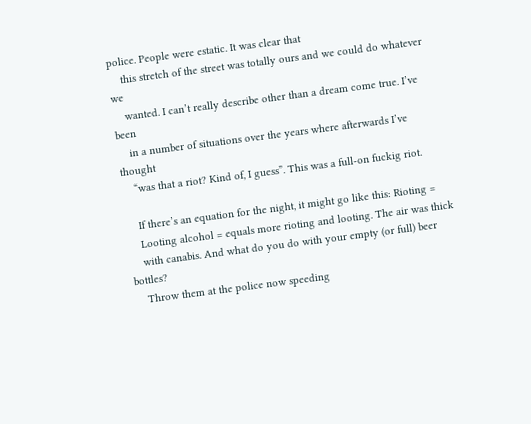police. People were estatic. It was clear that
    this stretch of the street was totally ours and we could do whatever we
    wanted. I can’t really describe other than a dream come true. I’ve been
    in a number of situations over the years where afterwards I’ve thought
    “was that a riot? Kind of, I guess”. This was a full-on fuckig riot.

    If there’s an equation for the night, it might go like this: Rioting =
    Looting alcohol = equals more rioting and looting. The air was thick
    with canabis. And what do you do with your empty (or full) beer bottles?
    Throw them at the police now speeding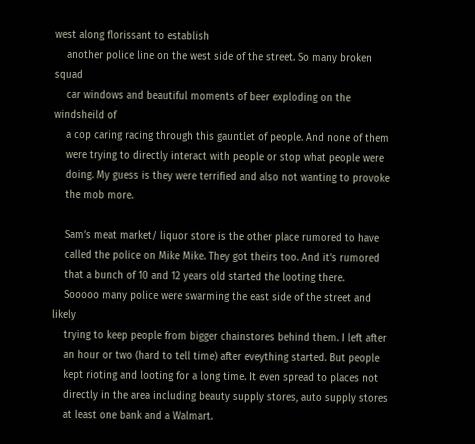west along florissant to establish
    another police line on the west side of the street. So many broken squad
    car windows and beautiful moments of beer exploding on the windsheild of
    a cop caring racing through this gauntlet of people. And none of them
    were trying to directly interact with people or stop what people were
    doing. My guess is they were terrified and also not wanting to provoke
    the mob more.

    Sam’s meat market/ liquor store is the other place rumored to have
    called the police on Mike Mike. They got theirs too. And it’s rumored
    that a bunch of 10 and 12 years old started the looting there.
    Sooooo many police were swarming the east side of the street and likely
    trying to keep people from bigger chainstores behind them. I left after
    an hour or two (hard to tell time) after eveything started. But people
    kept rioting and looting for a long time. It even spread to places not
    directly in the area including beauty supply stores, auto supply stores
    at least one bank and a Walmart.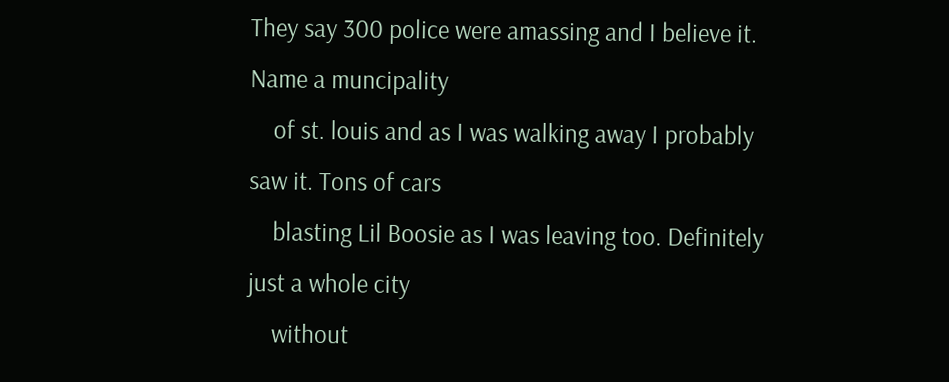They say 300 police were amassing and I believe it. Name a muncipality
    of st. louis and as I was walking away I probably saw it. Tons of cars
    blasting Lil Boosie as I was leaving too. Definitely just a whole city
    without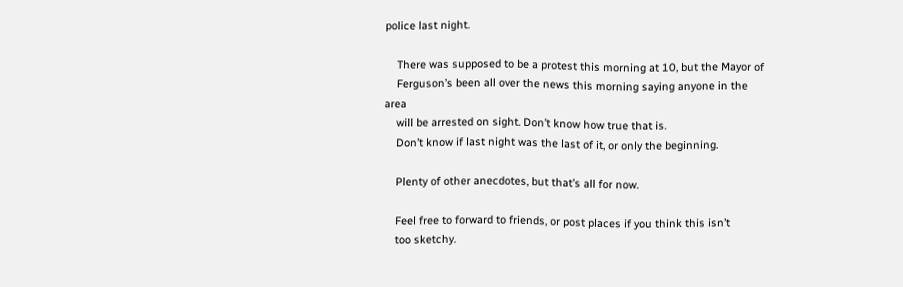police last night.

    There was supposed to be a protest this morning at 10, but the Mayor of
    Ferguson’s been all over the news this morning saying anyone in the area
    will be arrested on sight. Don’t know how true that is.
    Don’t know if last night was the last of it, or only the beginning.

    Plenty of other anecdotes, but that’s all for now.

    Feel free to forward to friends, or post places if you think this isn’t
    too sketchy.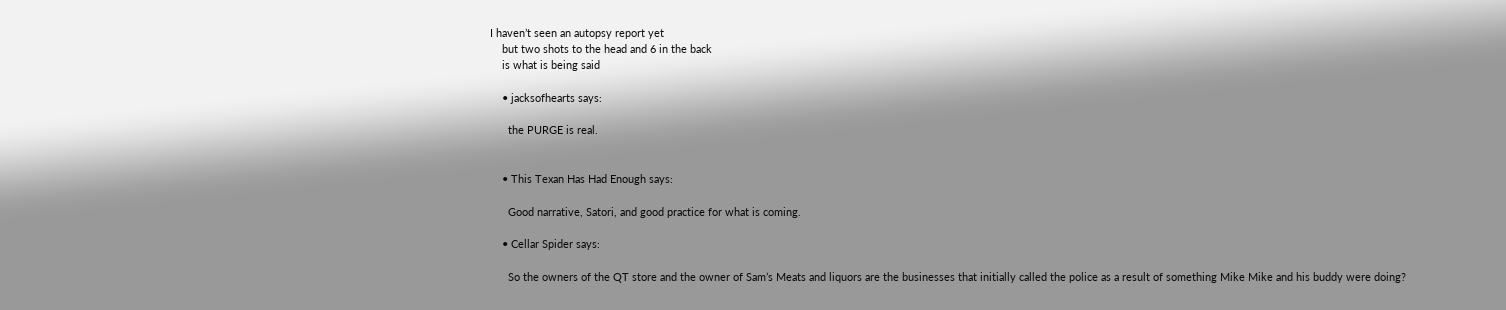I haven’t seen an autopsy report yet
    but two shots to the head and 6 in the back
    is what is being said

    • jacksofhearts says:

      the PURGE is real.


    • This Texan Has Had Enough says:

      Good narrative, Satori, and good practice for what is coming.

    • Cellar Spider says:

      So the owners of the QT store and the owner of Sam’s Meats and liquors are the businesses that initially called the police as a result of something Mike Mike and his buddy were doing?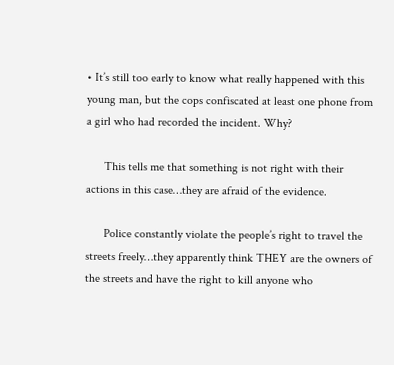• It’s still too early to know what really happened with this young man, but the cops confiscated at least one phone from a girl who had recorded the incident. Why?

      This tells me that something is not right with their actions in this case…they are afraid of the evidence.

      Police constantly violate the people’s right to travel the streets freely…they apparently think THEY are the owners of the streets and have the right to kill anyone who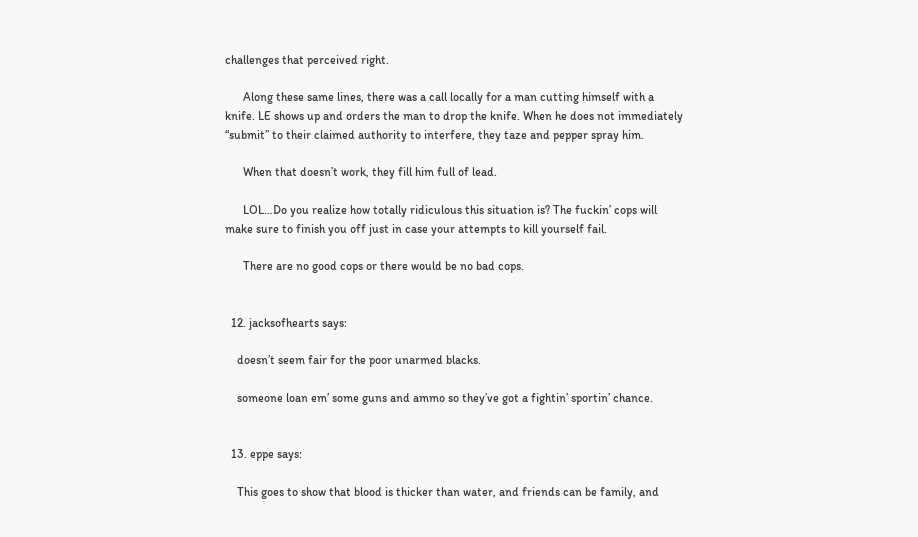challenges that perceived right.

      Along these same lines, there was a call locally for a man cutting himself with a knife. LE shows up and orders the man to drop the knife. When he does not immediately “submit” to their claimed authority to interfere, they taze and pepper spray him.

      When that doesn’t work, they fill him full of lead.

      LOL…Do you realize how totally ridiculous this situation is? The fuckin’ cops will make sure to finish you off just in case your attempts to kill yourself fail.

      There are no good cops or there would be no bad cops.


  12. jacksofhearts says:

    doesn’t seem fair for the poor unarmed blacks.

    someone loan em’ some guns and ammo so they’ve got a fightin’ sportin’ chance.


  13. eppe says:

    This goes to show that blood is thicker than water, and friends can be family, and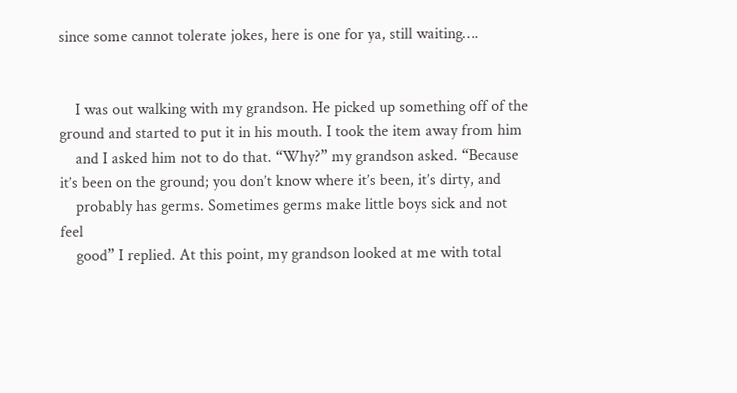since some cannot tolerate jokes, here is one for ya, still waiting….


    I was out walking with my grandson. He picked up something off of the ground and started to put it in his mouth. I took the item away from him
    and I asked him not to do that. “Why?” my grandson asked. “Because it’s been on the ground; you don’t know where it’s been, it’s dirty, and
    probably has germs. Sometimes germs make little boys sick and not feel
    good” I replied. At this point, my grandson looked at me with total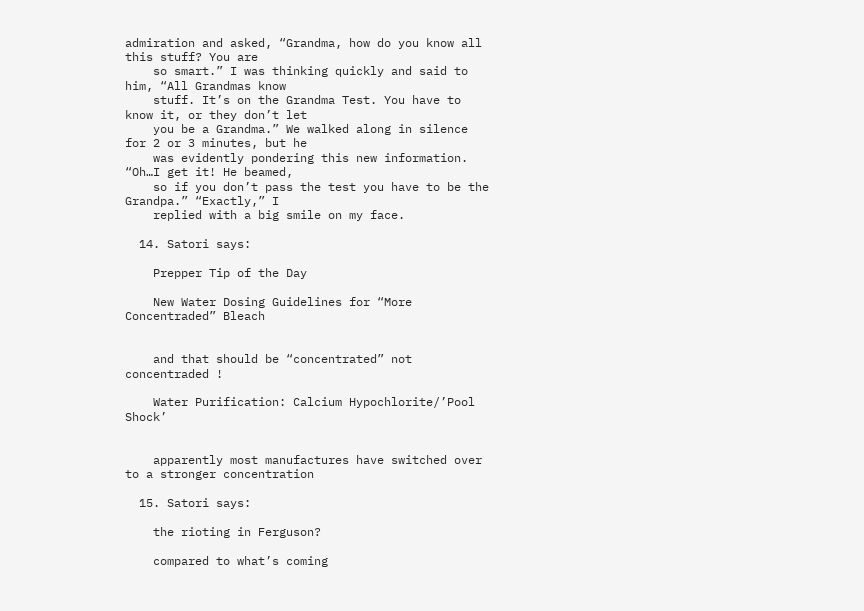admiration and asked, “Grandma, how do you know all this stuff? You are
    so smart.” I was thinking quickly and said to him, “All Grandmas know
    stuff. It’s on the Grandma Test. You have to know it, or they don’t let
    you be a Grandma.” We walked along in silence for 2 or 3 minutes, but he
    was evidently pondering this new information. “Oh…I get it! He beamed,
    so if you don’t pass the test you have to be the Grandpa.” “Exactly,” I
    replied with a big smile on my face.

  14. Satori says:

    Prepper Tip of the Day

    New Water Dosing Guidelines for “More Concentraded” Bleach


    and that should be “concentrated” not concentraded !

    Water Purification: Calcium Hypochlorite/’Pool Shock’


    apparently most manufactures have switched over to a stronger concentration

  15. Satori says:

    the rioting in Ferguson?

    compared to what’s coming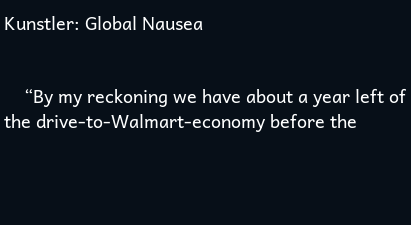Kunstler: Global Nausea


    “By my reckoning we have about a year left of the drive-to-Walmart-economy before the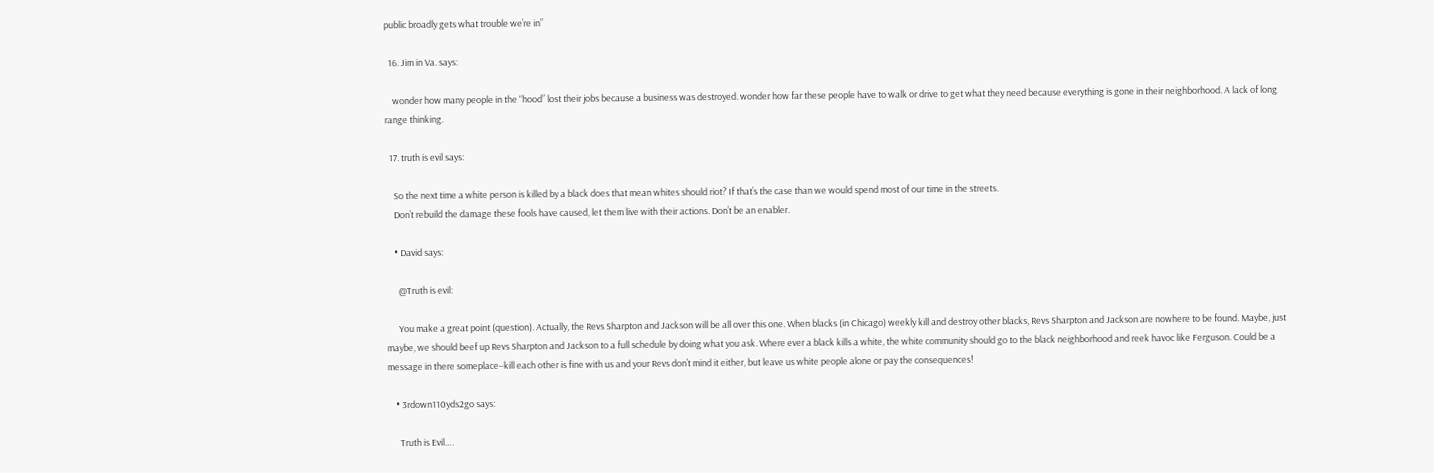public broadly gets what trouble we’re in”

  16. Jim in Va. says:

    wonder how many people in the “hood” lost their jobs because a business was destroyed. wonder how far these people have to walk or drive to get what they need because everything is gone in their neighborhood. A lack of long range thinking.

  17. truth is evil says:

    So the next time a white person is killed by a black does that mean whites should riot? If that’s the case than we would spend most of our time in the streets.
    Don’t rebuild the damage these fools have caused, let them live with their actions. Don’t be an enabler.

    • David says:

      @Truth is evil:

      You make a great point (question). Actually, the Revs Sharpton and Jackson will be all over this one. When blacks (in Chicago) weekly kill and destroy other blacks, Revs Sharpton and Jackson are nowhere to be found. Maybe, just maybe, we should beef up Revs Sharpton and Jackson to a full schedule by doing what you ask. Where ever a black kills a white, the white community should go to the black neighborhood and reek havoc like Ferguson. Could be a message in there someplace–kill each other is fine with us and your Revs don’t mind it either, but leave us white people alone or pay the consequences!

    • 3rdown110yds2go says:

      Truth is Evil….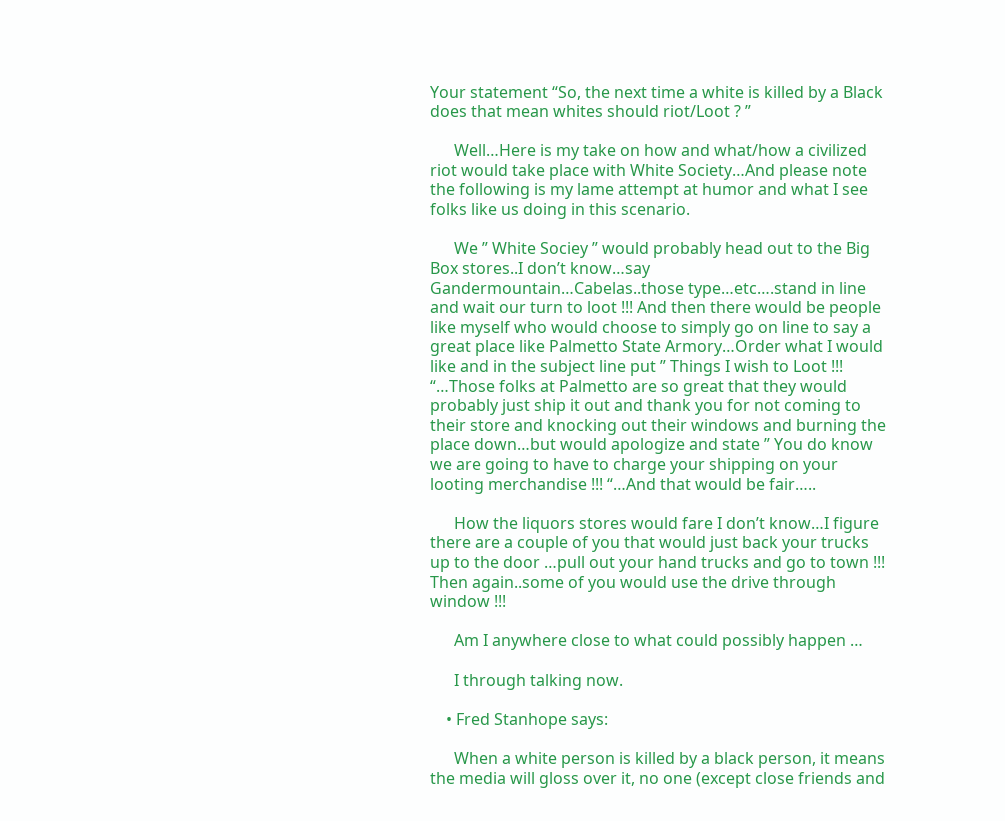Your statement “So, the next time a white is killed by a Black does that mean whites should riot/Loot ? ”

      Well…Here is my take on how and what/how a civilized riot would take place with White Society…And please note the following is my lame attempt at humor and what I see folks like us doing in this scenario.

      We ” White Sociey ” would probably head out to the Big Box stores..I don’t know…say Gandermountain…Cabelas..those type…etc….stand in line and wait our turn to loot !!! And then there would be people like myself who would choose to simply go on line to say a great place like Palmetto State Armory…Order what I would like and in the subject line put ” Things I wish to Loot !!! “…Those folks at Palmetto are so great that they would probably just ship it out and thank you for not coming to their store and knocking out their windows and burning the place down…but would apologize and state ” You do know we are going to have to charge your shipping on your looting merchandise !!! “…And that would be fair…..

      How the liquors stores would fare I don’t know…I figure there are a couple of you that would just back your trucks up to the door …pull out your hand trucks and go to town !!! Then again..some of you would use the drive through window !!!

      Am I anywhere close to what could possibly happen …

      I through talking now.

    • Fred Stanhope says:

      When a white person is killed by a black person, it means the media will gloss over it, no one (except close friends and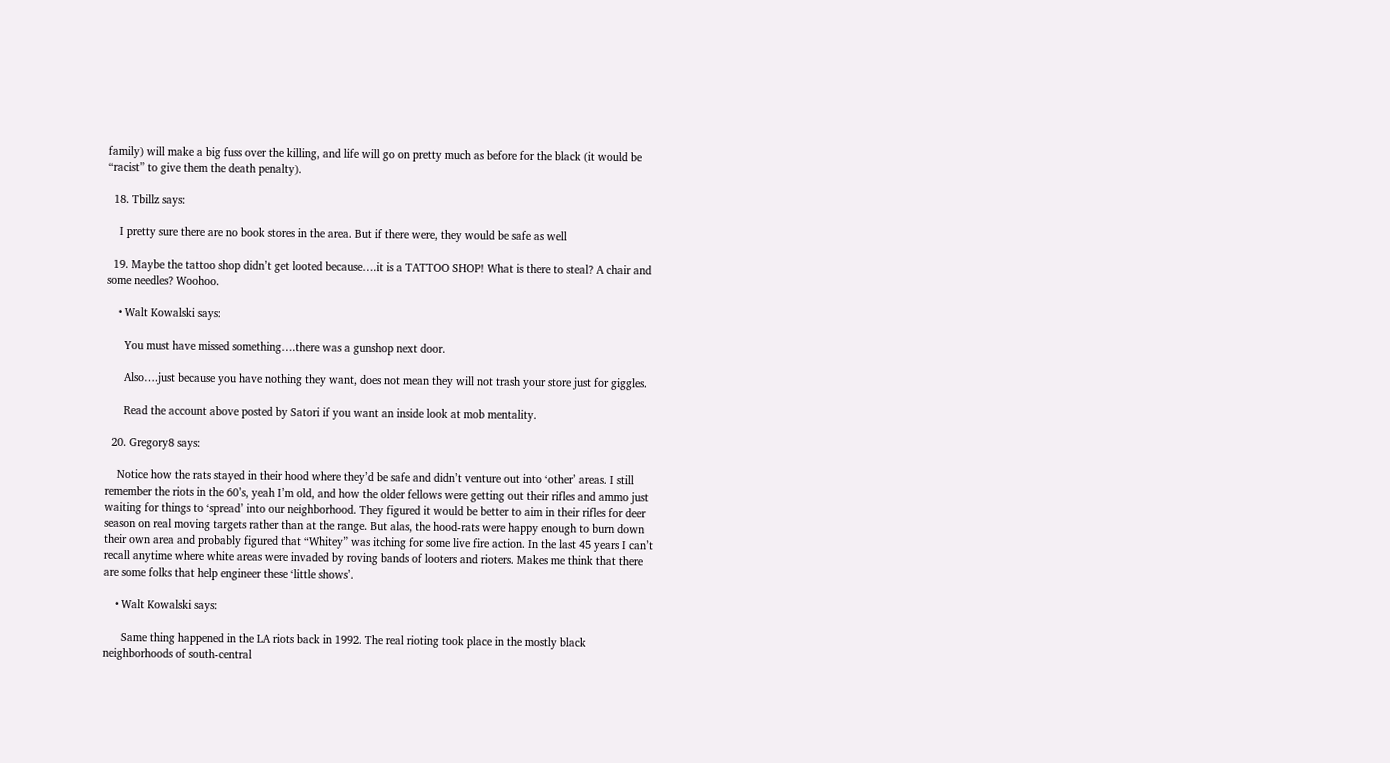family) will make a big fuss over the killing, and life will go on pretty much as before for the black (it would be “racist” to give them the death penalty).

  18. Tbillz says:

    I pretty sure there are no book stores in the area. But if there were, they would be safe as well

  19. Maybe the tattoo shop didn’t get looted because….it is a TATTOO SHOP! What is there to steal? A chair and some needles? Woohoo.

    • Walt Kowalski says:

      You must have missed something….there was a gunshop next door.

      Also….just because you have nothing they want, does not mean they will not trash your store just for giggles.

      Read the account above posted by Satori if you want an inside look at mob mentality.

  20. Gregory8 says:

    Notice how the rats stayed in their hood where they’d be safe and didn’t venture out into ‘other’ areas. I still remember the riots in the 60’s, yeah I’m old, and how the older fellows were getting out their rifles and ammo just waiting for things to ‘spread’ into our neighborhood. They figured it would be better to aim in their rifles for deer season on real moving targets rather than at the range. But alas, the hood-rats were happy enough to burn down their own area and probably figured that “Whitey” was itching for some live fire action. In the last 45 years I can’t recall anytime where white areas were invaded by roving bands of looters and rioters. Makes me think that there are some folks that help engineer these ‘little shows’.

    • Walt Kowalski says:

      Same thing happened in the LA riots back in 1992. The real rioting took place in the mostly black neighborhoods of south-central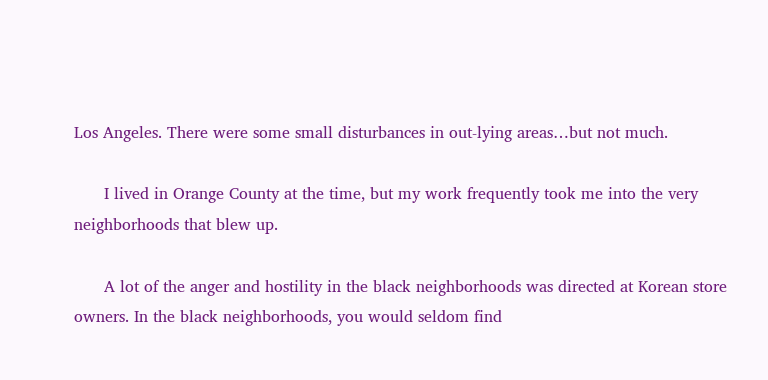Los Angeles. There were some small disturbances in out-lying areas…but not much.

      I lived in Orange County at the time, but my work frequently took me into the very neighborhoods that blew up.

      A lot of the anger and hostility in the black neighborhoods was directed at Korean store owners. In the black neighborhoods, you would seldom find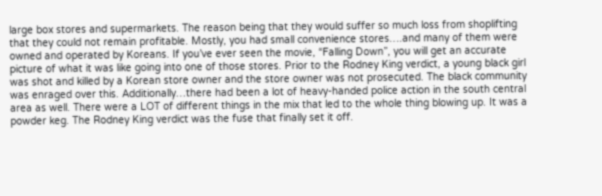large box stores and supermarkets. The reason being that they would suffer so much loss from shoplifting that they could not remain profitable. Mostly, you had small convenience stores….and many of them were owned and operated by Koreans. If you’ve ever seen the movie, “Falling Down”, you will get an accurate picture of what it was like going into one of those stores. Prior to the Rodney King verdict, a young black girl was shot and killed by a Korean store owner and the store owner was not prosecuted. The black community was enraged over this. Additionally…there had been a lot of heavy-handed police action in the south central area as well. There were a LOT of different things in the mix that led to the whole thing blowing up. It was a powder keg. The Rodney King verdict was the fuse that finally set it off.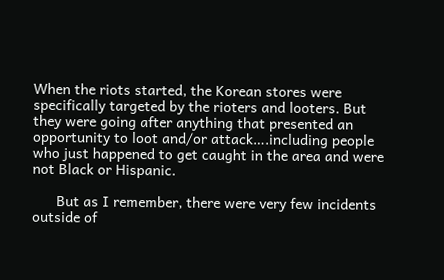When the riots started, the Korean stores were specifically targeted by the rioters and looters. But they were going after anything that presented an opportunity to loot and/or attack….including people who just happened to get caught in the area and were not Black or Hispanic.

      But as I remember, there were very few incidents outside of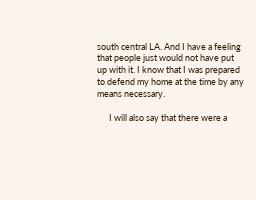south central LA. And I have a feeling that people just would not have put up with it. I know that I was prepared to defend my home at the time by any means necessary.

      I will also say that there were a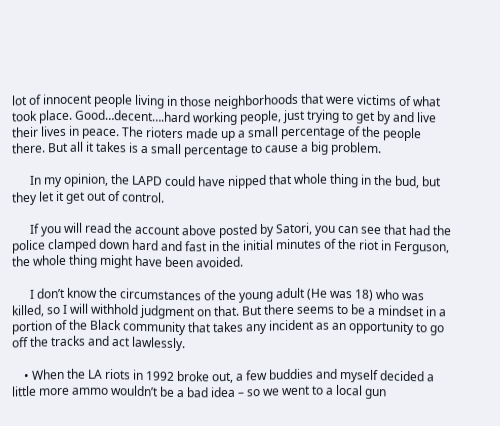lot of innocent people living in those neighborhoods that were victims of what took place. Good…decent….hard working people, just trying to get by and live their lives in peace. The rioters made up a small percentage of the people there. But all it takes is a small percentage to cause a big problem.

      In my opinion, the LAPD could have nipped that whole thing in the bud, but they let it get out of control.

      If you will read the account above posted by Satori, you can see that had the police clamped down hard and fast in the initial minutes of the riot in Ferguson, the whole thing might have been avoided.

      I don’t know the circumstances of the young adult (He was 18) who was killed, so I will withhold judgment on that. But there seems to be a mindset in a portion of the Black community that takes any incident as an opportunity to go off the tracks and act lawlessly.

    • When the LA riots in 1992 broke out, a few buddies and myself decided a little more ammo wouldn’t be a bad idea – so we went to a local gun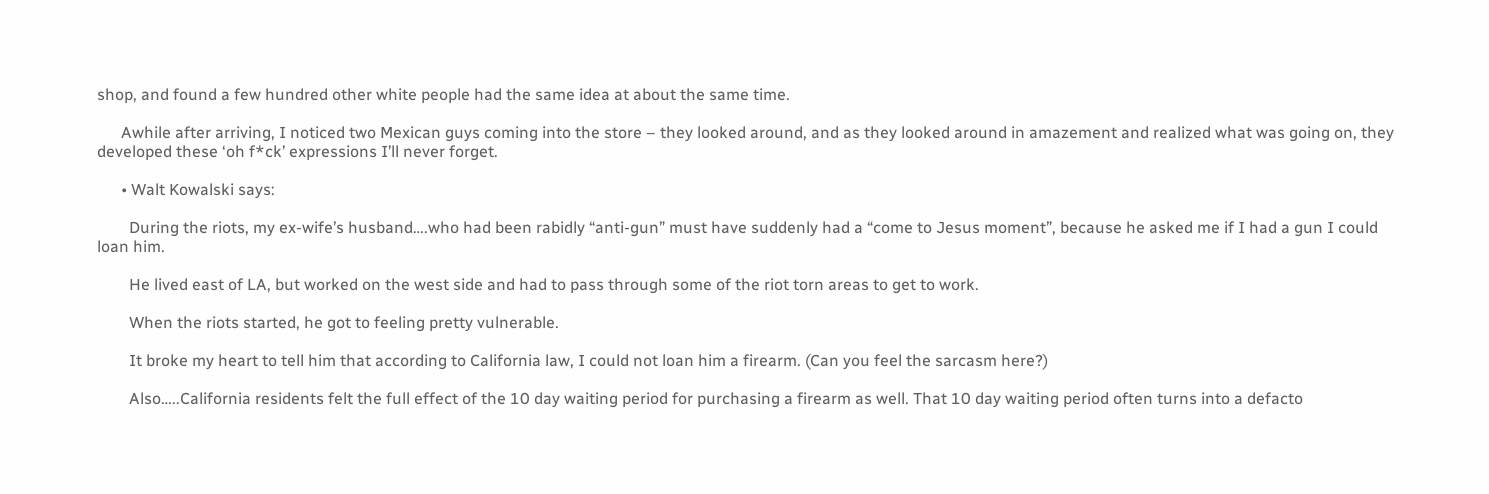shop, and found a few hundred other white people had the same idea at about the same time.

      Awhile after arriving, I noticed two Mexican guys coming into the store – they looked around, and as they looked around in amazement and realized what was going on, they developed these ‘oh f*ck’ expressions I’ll never forget.

      • Walt Kowalski says:

        During the riots, my ex-wife’s husband….who had been rabidly “anti-gun” must have suddenly had a “come to Jesus moment”, because he asked me if I had a gun I could loan him.

        He lived east of LA, but worked on the west side and had to pass through some of the riot torn areas to get to work.

        When the riots started, he got to feeling pretty vulnerable.

        It broke my heart to tell him that according to California law, I could not loan him a firearm. (Can you feel the sarcasm here?)

        Also…..California residents felt the full effect of the 10 day waiting period for purchasing a firearm as well. That 10 day waiting period often turns into a defacto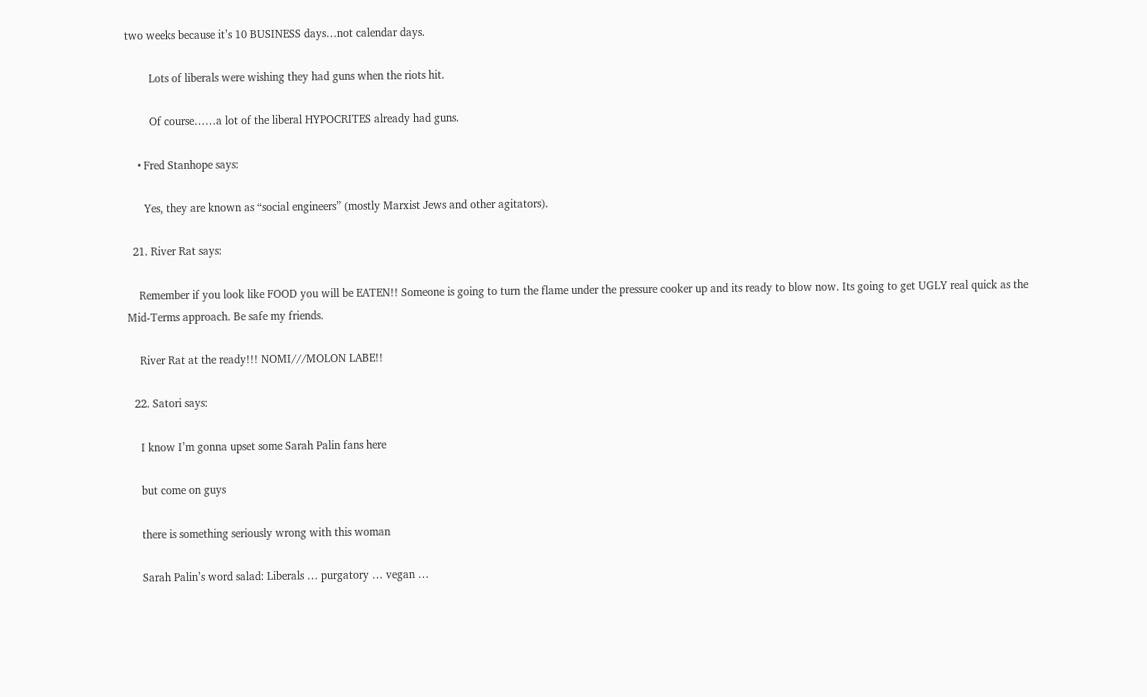two weeks because it’s 10 BUSINESS days…not calendar days.

        Lots of liberals were wishing they had guns when the riots hit.

        Of course……a lot of the liberal HYPOCRITES already had guns.

    • Fred Stanhope says:

      Yes, they are known as “social engineers” (mostly Marxist Jews and other agitators).

  21. River Rat says:

    Remember if you look like FOOD you will be EATEN!! Someone is going to turn the flame under the pressure cooker up and its ready to blow now. Its going to get UGLY real quick as the Mid-Terms approach. Be safe my friends.

    River Rat at the ready!!! NOMI///MOLON LABE!!

  22. Satori says:

    I know I’m gonna upset some Sarah Palin fans here

    but come on guys

    there is something seriously wrong with this woman

    Sarah Palin’s word salad: Liberals … purgatory … vegan …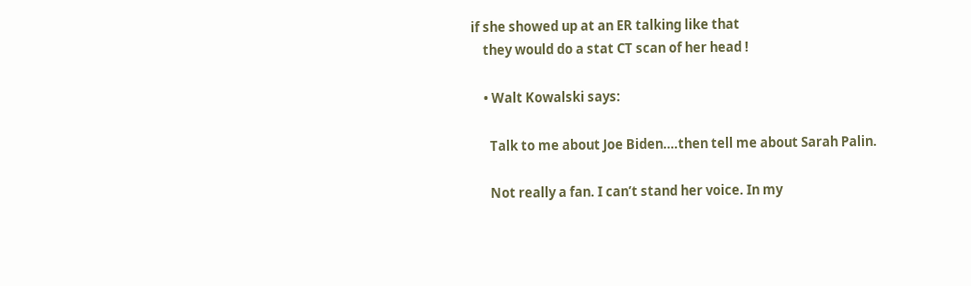if she showed up at an ER talking like that
    they would do a stat CT scan of her head !

    • Walt Kowalski says:

      Talk to me about Joe Biden….then tell me about Sarah Palin.

      Not really a fan. I can’t stand her voice. In my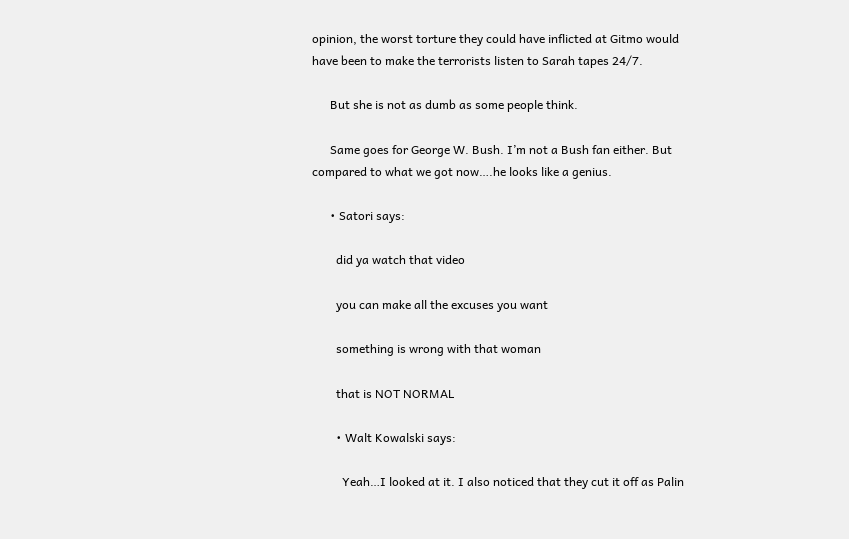opinion, the worst torture they could have inflicted at Gitmo would have been to make the terrorists listen to Sarah tapes 24/7.

      But she is not as dumb as some people think.

      Same goes for George W. Bush. I’m not a Bush fan either. But compared to what we got now….he looks like a genius.

      • Satori says:

        did ya watch that video

        you can make all the excuses you want

        something is wrong with that woman

        that is NOT NORMAL

        • Walt Kowalski says:

          Yeah…I looked at it. I also noticed that they cut it off as Palin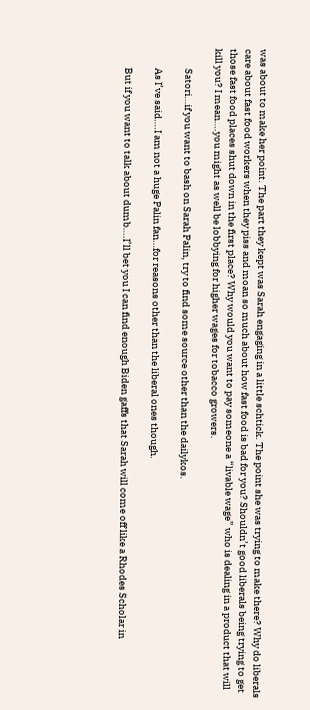was about to make her point. The part they kept was Sarah engaging in a little schtick. The point she was trying to make there? Why do liberals care about fast food workers when they piss and moan so much about how fast food is bad for you? Shouldn’t good liberals being trying to get those fast food places shut down in the first place? Why would you want to pay someone a “livable wage” who is dealing in a product that will kill you? I mean….you might as well be lobbying for higher wages for tobacco growers.

          Satori…if you want to bash on Sarah Palin, try to find some source other than the dailykos.

          As I’ve said….I am not a huge Palin fan…for reasons other than the liberal ones though.

          But if you want to talk about dumb….I’ll bet you I can find enough Biden gaffs that Sarah will come off like a Rhodes Scholar in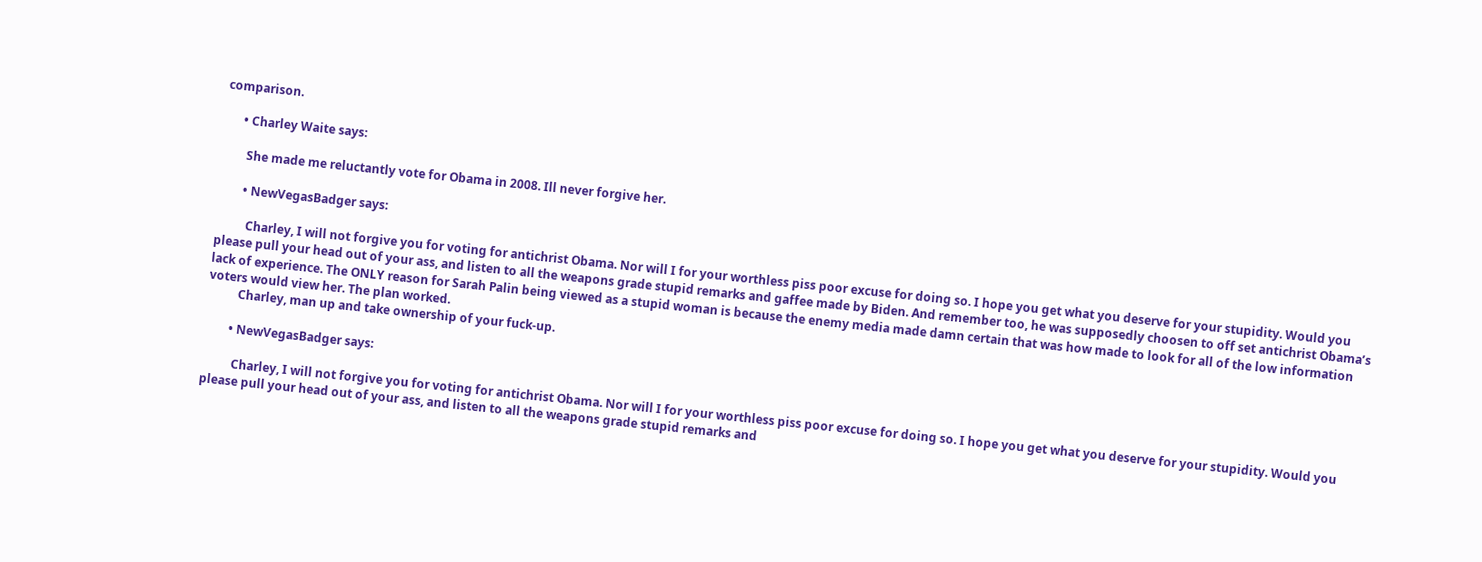comparison.

      • Charley Waite says:

        She made me reluctantly vote for Obama in 2008. Ill never forgive her.

        • NewVegasBadger says:

          Charley, I will not forgive you for voting for antichrist Obama. Nor will I for your worthless piss poor excuse for doing so. I hope you get what you deserve for your stupidity. Would you please pull your head out of your ass, and listen to all the weapons grade stupid remarks and gaffee made by Biden. And remember too, he was supposedly choosen to off set antichrist Obama’s lack of experience. The ONLY reason for Sarah Palin being viewed as a stupid woman is because the enemy media made damn certain that was how made to look for all of the low information voters would view her. The plan worked.
          Charley, man up and take ownership of your fuck-up.

        • NewVegasBadger says:

          Charley, I will not forgive you for voting for antichrist Obama. Nor will I for your worthless piss poor excuse for doing so. I hope you get what you deserve for your stupidity. Would you please pull your head out of your ass, and listen to all the weapons grade stupid remarks and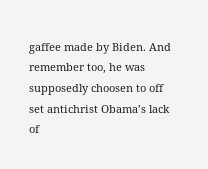gaffee made by Biden. And remember too, he was supposedly choosen to off set antichrist Obama’s lack of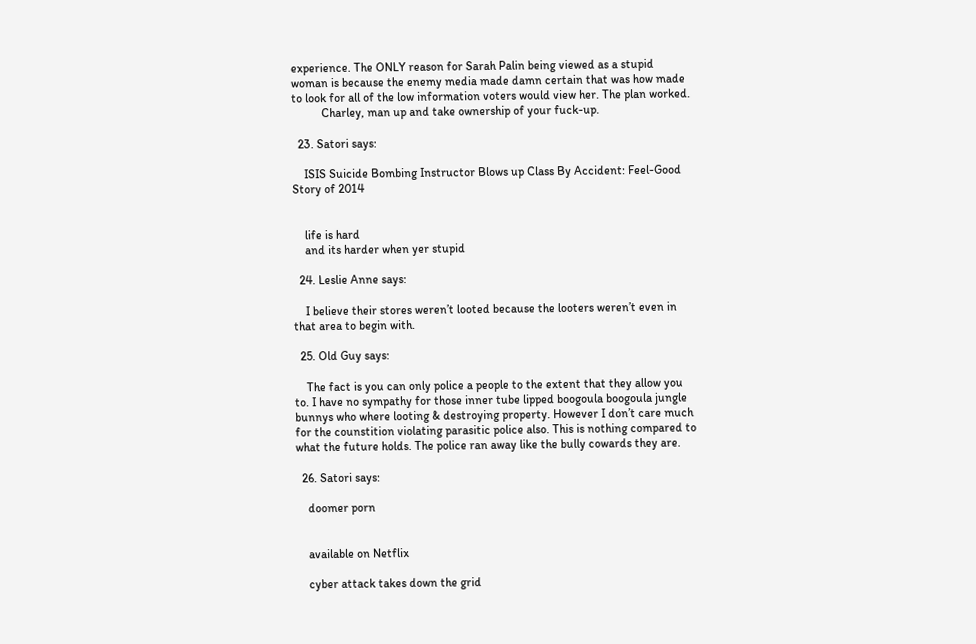experience. The ONLY reason for Sarah Palin being viewed as a stupid woman is because the enemy media made damn certain that was how made to look for all of the low information voters would view her. The plan worked.
          Charley, man up and take ownership of your fuck-up.

  23. Satori says:

    ISIS Suicide Bombing Instructor Blows up Class By Accident: Feel-Good Story of 2014


    life is hard
    and its harder when yer stupid

  24. Leslie Anne says:

    I believe their stores weren’t looted because the looters weren’t even in that area to begin with.

  25. Old Guy says:

    The fact is you can only police a people to the extent that they allow you to. I have no sympathy for those inner tube lipped boogoula boogoula jungle bunnys who where looting & destroying property. However I don’t care much for the counstition violating parasitic police also. This is nothing compared to what the future holds. The police ran away like the bully cowards they are.

  26. Satori says:

    doomer porn


    available on Netflix

    cyber attack takes down the grid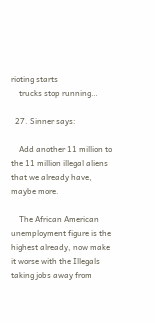rioting starts
    trucks stop running…

  27. Sinner says:

    Add another 11 million to the 11 million illegal aliens that we already have, maybe more.

    The African American unemployment figure is the highest already, now make it worse with the Illegals taking jobs away from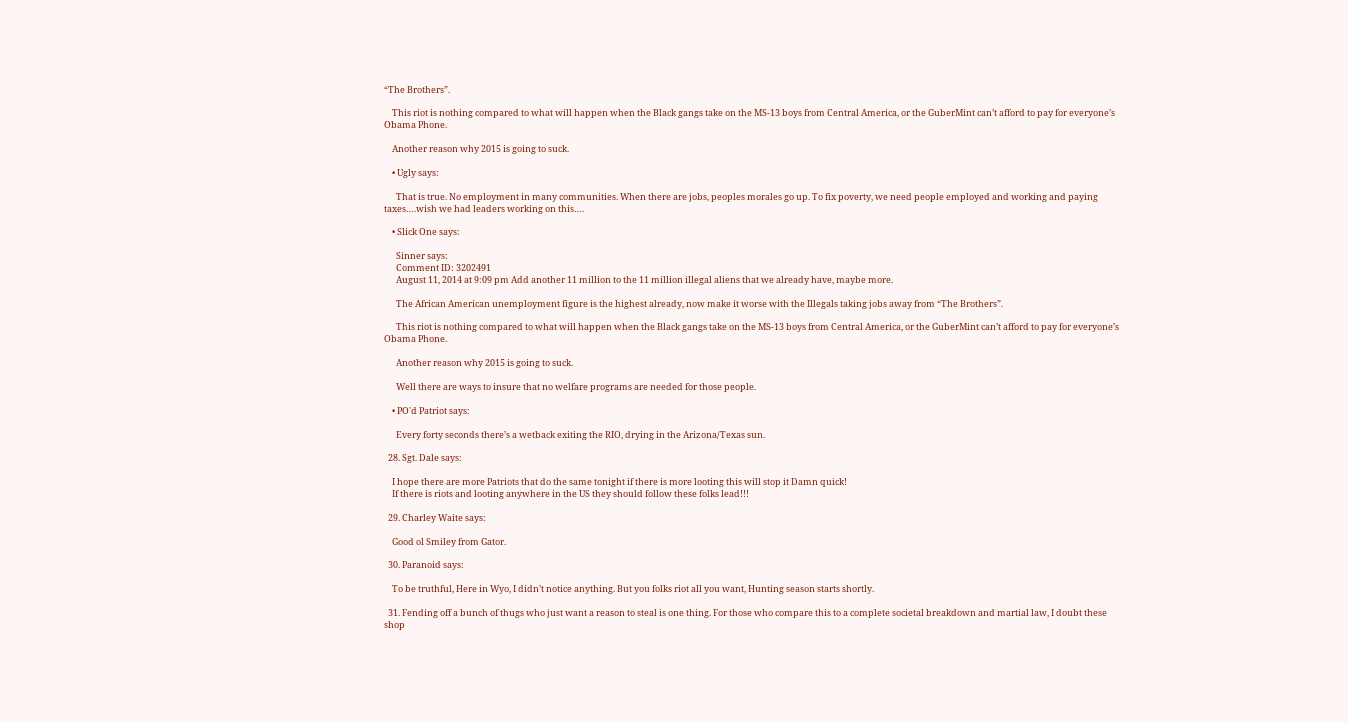“The Brothers”.

    This riot is nothing compared to what will happen when the Black gangs take on the MS-13 boys from Central America, or the GuberMint can’t afford to pay for everyone’s Obama Phone.

    Another reason why 2015 is going to suck.

    • Ugly says:

      That is true. No employment in many communities. When there are jobs, peoples morales go up. To fix poverty, we need people employed and working and paying taxes….wish we had leaders working on this….

    • Slick One says:

      Sinner says:
      Comment ID: 3202491
      August 11, 2014 at 9:09 pm Add another 11 million to the 11 million illegal aliens that we already have, maybe more.

      The African American unemployment figure is the highest already, now make it worse with the Illegals taking jobs away from “The Brothers”.

      This riot is nothing compared to what will happen when the Black gangs take on the MS-13 boys from Central America, or the GuberMint can’t afford to pay for everyone’s Obama Phone.

      Another reason why 2015 is going to suck.

      Well there are ways to insure that no welfare programs are needed for those people.

    • PO'd Patriot says:

      Every forty seconds there’s a wetback exiting the RIO, drying in the Arizona/Texas sun.

  28. Sgt. Dale says:

    I hope there are more Patriots that do the same tonight if there is more looting this will stop it Damn quick!
    If there is riots and looting anywhere in the US they should follow these folks lead!!!

  29. Charley Waite says:

    Good ol Smiley from Gator.

  30. Paranoid says:

    To be truthful, Here in Wyo, I didn’t notice anything. But you folks riot all you want, Hunting season starts shortly.

  31. Fending off a bunch of thugs who just want a reason to steal is one thing. For those who compare this to a complete societal breakdown and martial law, I doubt these shop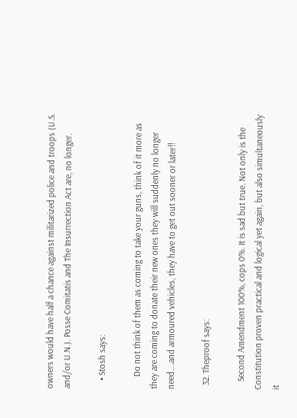owners would have half a chance against militarized police and troops (U.S. and/or U.N.). Posse Comitatis and The Insurrection Act are, no longer.

    • Stosh says:

      Do not think of them as coming to take your guns, think of it more as they are coming to donate their new ones they will suddenly no longer need….and armoured vehicles, they have to get out sooner or later!!

  32. Theproof says:

    Second Amendment 100%, cops 0%. It is sad but true. Not only is the Constitution proven practical and logical yet again, but also simultaneously it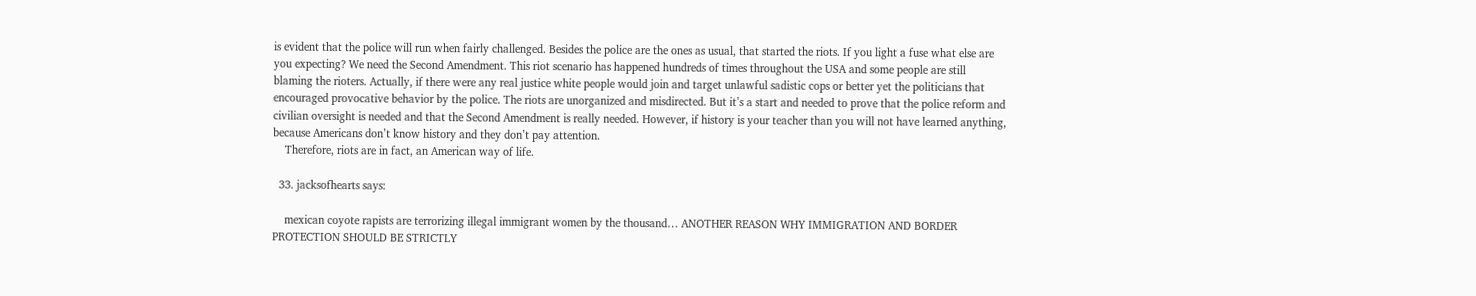is evident that the police will run when fairly challenged. Besides the police are the ones as usual, that started the riots. If you light a fuse what else are you expecting? We need the Second Amendment. This riot scenario has happened hundreds of times throughout the USA and some people are still blaming the rioters. Actually, if there were any real justice white people would join and target unlawful sadistic cops or better yet the politicians that encouraged provocative behavior by the police. The riots are unorganized and misdirected. But it’s a start and needed to prove that the police reform and civilian oversight is needed and that the Second Amendment is really needed. However, if history is your teacher than you will not have learned anything, because Americans don’t know history and they don’t pay attention.
    Therefore, riots are in fact, an American way of life.

  33. jacksofhearts says:

    mexican coyote rapists are terrorizing illegal immigrant women by the thousand… ANOTHER REASON WHY IMMIGRATION AND BORDER PROTECTION SHOULD BE STRICTLY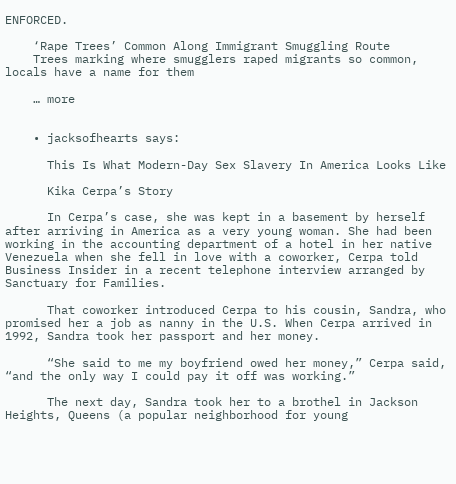ENFORCED.

    ‘Rape Trees’ Common Along Immigrant Smuggling Route
    Trees marking where smugglers raped migrants so common, locals have a name for them

    … more


    • jacksofhearts says:

      This Is What Modern-Day Sex Slavery In America Looks Like

      Kika Cerpa’s Story

      In Cerpa’s case, she was kept in a basement by herself after arriving in America as a very young woman. She had been working in the accounting department of a hotel in her native Venezuela when she fell in love with a coworker, Cerpa told Business Insider in a recent telephone interview arranged by Sanctuary for Families.

      That coworker introduced Cerpa to his cousin, Sandra, who promised her a job as nanny in the U.S. When Cerpa arrived in 1992, Sandra took her passport and her money.

      “She said to me my boyfriend owed her money,” Cerpa said, “and the only way I could pay it off was working.”

      The next day, Sandra took her to a brothel in Jackson Heights, Queens (a popular neighborhood for young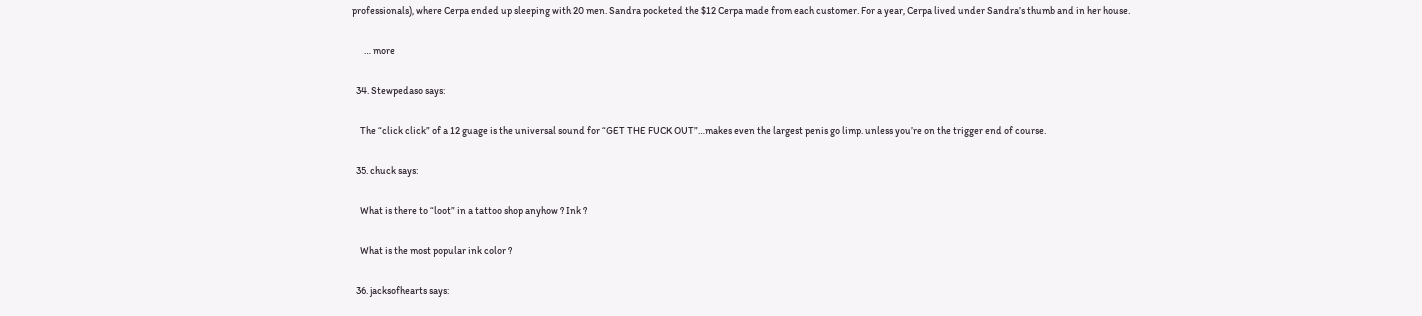professionals), where Cerpa ended up sleeping with 20 men. Sandra pocketed the $12 Cerpa made from each customer. For a year, Cerpa lived under Sandra’s thumb and in her house.

      … more

  34. Stewpedaso says:

    The “click click” of a 12 guage is the universal sound for “GET THE FUCK OUT”…makes even the largest penis go limp. unless you’re on the trigger end of course.

  35. chuck says:

    What is there to “loot” in a tattoo shop anyhow ? Ink ?

    What is the most popular ink color ?

  36. jacksofhearts says: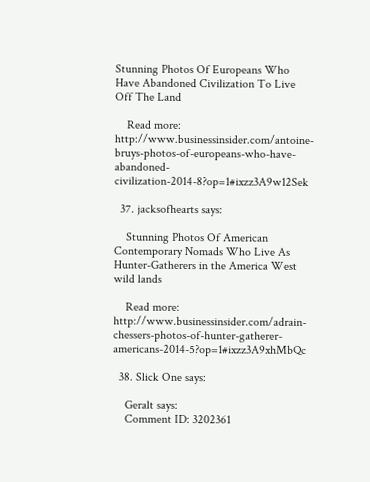Stunning Photos Of Europeans Who Have Abandoned Civilization To Live Off The Land

    Read more: http://www.businessinsider.com/antoine-bruys-photos-of-europeans-who-have-abandoned-civilization-2014-8?op=1#ixzz3A9w12Sek

  37. jacksofhearts says:

    Stunning Photos Of American Contemporary Nomads Who Live As Hunter-Gatherers in the America West wild lands

    Read more: http://www.businessinsider.com/adrain-chessers-photos-of-hunter-gatherer-americans-2014-5?op=1#ixzz3A9xhMbQc

  38. Slick One says:

    Geralt says:
    Comment ID: 3202361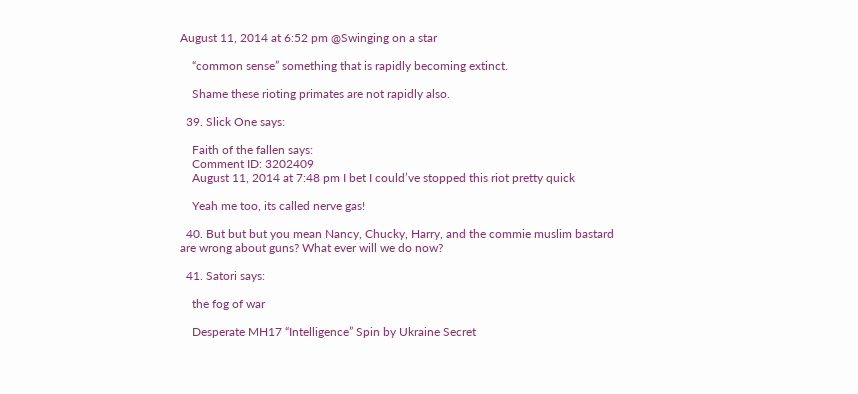August 11, 2014 at 6:52 pm @Swinging on a star

    “common sense” something that is rapidly becoming extinct.

    Shame these rioting primates are not rapidly also.

  39. Slick One says:

    Faith of the fallen says:
    Comment ID: 3202409
    August 11, 2014 at 7:48 pm I bet I could’ve stopped this riot pretty quick

    Yeah me too, its called nerve gas!

  40. But but but you mean Nancy, Chucky, Harry, and the commie muslim bastard are wrong about guns? What ever will we do now?

  41. Satori says:

    the fog of war

    Desperate MH17 “Intelligence” Spin by Ukraine Secret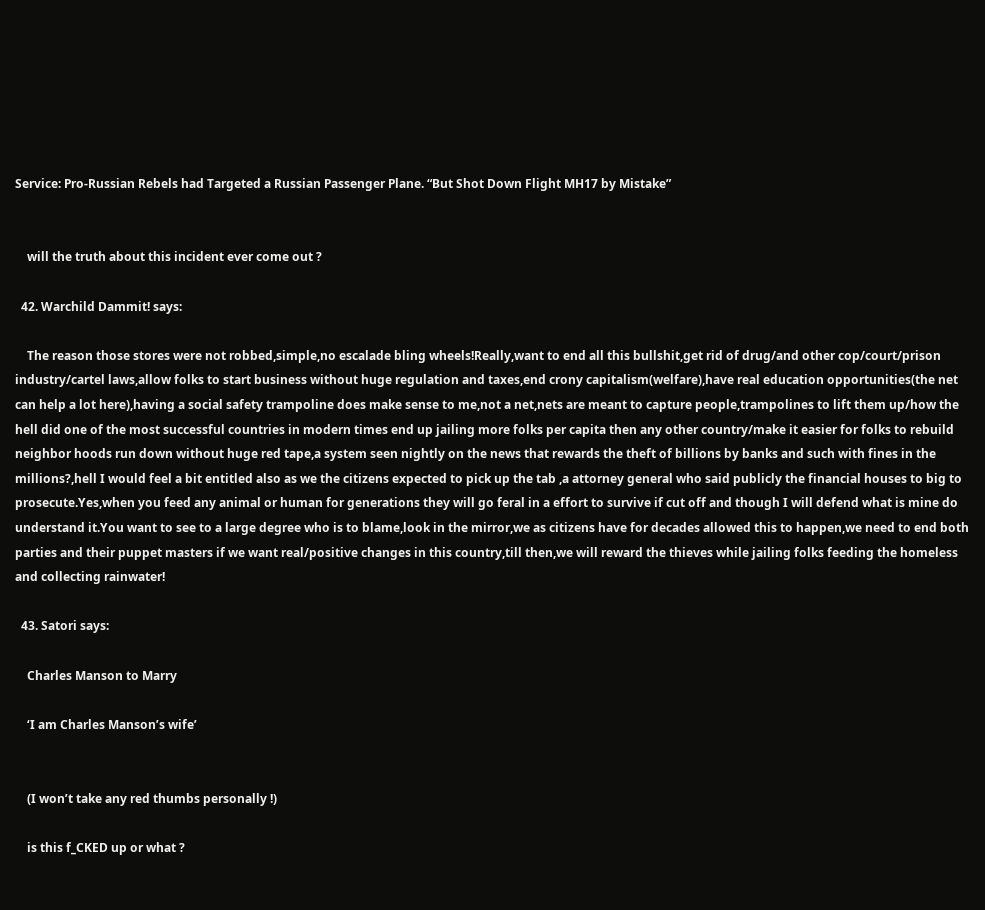Service: Pro-Russian Rebels had Targeted a Russian Passenger Plane. “But Shot Down Flight MH17 by Mistake”


    will the truth about this incident ever come out ?

  42. Warchild Dammit! says:

    The reason those stores were not robbed,simple,no escalade bling wheels!Really,want to end all this bullshit,get rid of drug/and other cop/court/prison industry/cartel laws,allow folks to start business without huge regulation and taxes,end crony capitalism(welfare),have real education opportunities(the net can help a lot here),having a social safety trampoline does make sense to me,not a net,nets are meant to capture people,trampolines to lift them up/how the hell did one of the most successful countries in modern times end up jailing more folks per capita then any other country/make it easier for folks to rebuild neighbor hoods run down without huge red tape,a system seen nightly on the news that rewards the theft of billions by banks and such with fines in the millions?,hell I would feel a bit entitled also as we the citizens expected to pick up the tab ,a attorney general who said publicly the financial houses to big to prosecute.Yes,when you feed any animal or human for generations they will go feral in a effort to survive if cut off and though I will defend what is mine do understand it.You want to see to a large degree who is to blame,look in the mirror,we as citizens have for decades allowed this to happen,we need to end both parties and their puppet masters if we want real/positive changes in this country,till then,we will reward the thieves while jailing folks feeding the homeless and collecting rainwater!

  43. Satori says:

    Charles Manson to Marry

    ‘I am Charles Manson’s wife’


    (I won’t take any red thumbs personally !)

    is this f_CKED up or what ?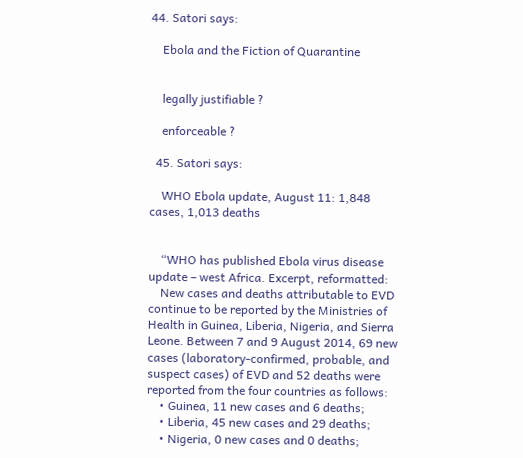44. Satori says:

    Ebola and the Fiction of Quarantine


    legally justifiable ?

    enforceable ?

  45. Satori says:

    WHO Ebola update, August 11: 1,848 cases, 1,013 deaths


    “WHO has published Ebola virus disease update – west Africa. Excerpt, reformatted:
    New cases and deaths attributable to EVD continue to be reported by the Ministries of Health in Guinea, Liberia, Nigeria, and Sierra Leone. Between 7 and 9 August 2014, 69 new cases (laboratory-confirmed, probable, and suspect cases) of EVD and 52 deaths were reported from the four countries as follows:
    • Guinea, 11 new cases and 6 deaths;
    • Liberia, 45 new cases and 29 deaths;
    • Nigeria, 0 new cases and 0 deaths;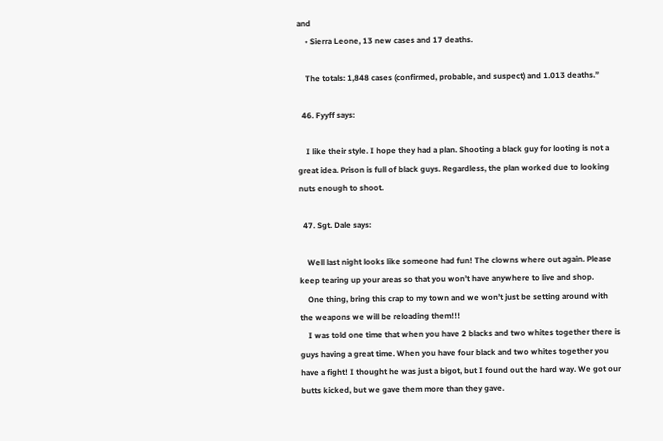and
    • Sierra Leone, 13 new cases and 17 deaths.

    The totals: 1,848 cases (confirmed, probable, and suspect) and 1.013 deaths.”

  46. Fyyff says:

    I like their style. I hope they had a plan. Shooting a black guy for looting is not a great idea. Prison is full of black guys. Regardless, the plan worked due to looking nuts enough to shoot.

  47. Sgt. Dale says:

    Well last night looks like someone had fun! The clowns where out again. Please keep tearing up your areas so that you won’t have anywhere to live and shop.
    One thing, bring this crap to my town and we won’t just be setting around with the weapons we will be reloading them!!!
    I was told one time that when you have 2 blacks and two whites together there is guys having a great time. When you have four black and two whites together you have a fight! I thought he was just a bigot, but I found out the hard way. We got our butts kicked, but we gave them more than they gave.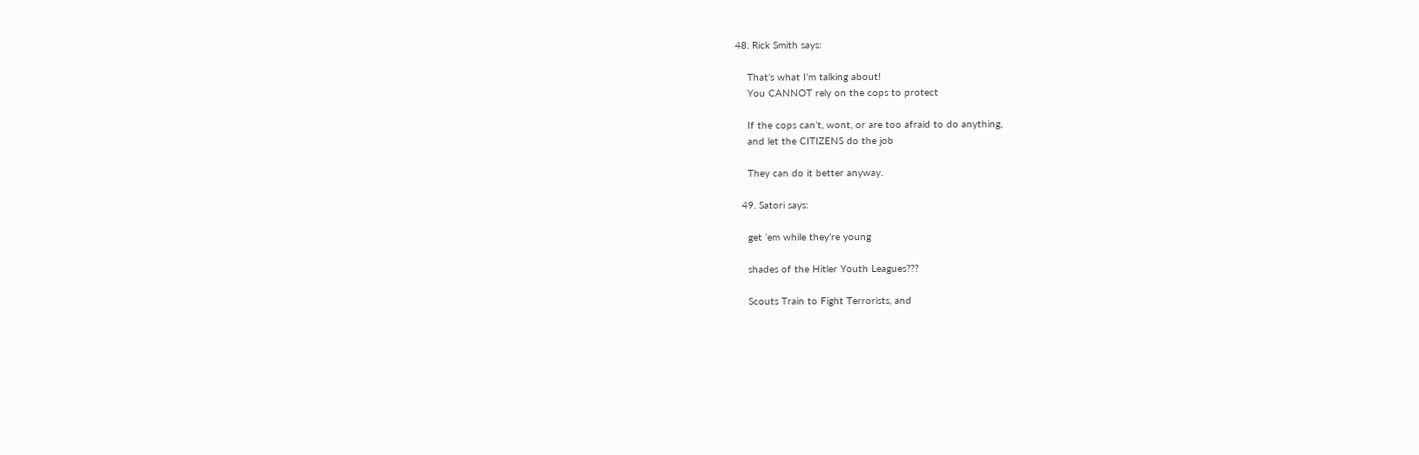48. Rick Smith says:

    That’s what I’m talking about!
    You CANNOT rely on the cops to protect

    If the cops can’t, wont, or are too afraid to do anything,
    and let the CITIZENS do the job

    They can do it better anyway.

  49. Satori says:

    get ’em while they’re young

    shades of the Hitler Youth Leagues???

    Scouts Train to Fight Terrorists, and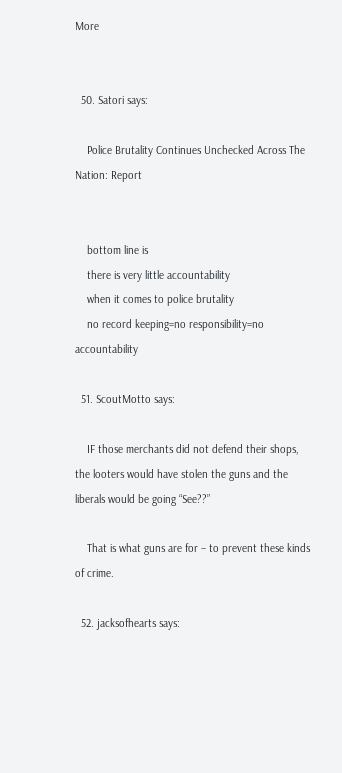More


  50. Satori says:

    Police Brutality Continues Unchecked Across The Nation: Report


    bottom line is
    there is very little accountability
    when it comes to police brutality
    no record keeping=no responsibility=no accountability

  51. ScoutMotto says:

    IF those merchants did not defend their shops, the looters would have stolen the guns and the liberals would be going “See??”

    That is what guns are for – to prevent these kinds of crime.

  52. jacksofhearts says: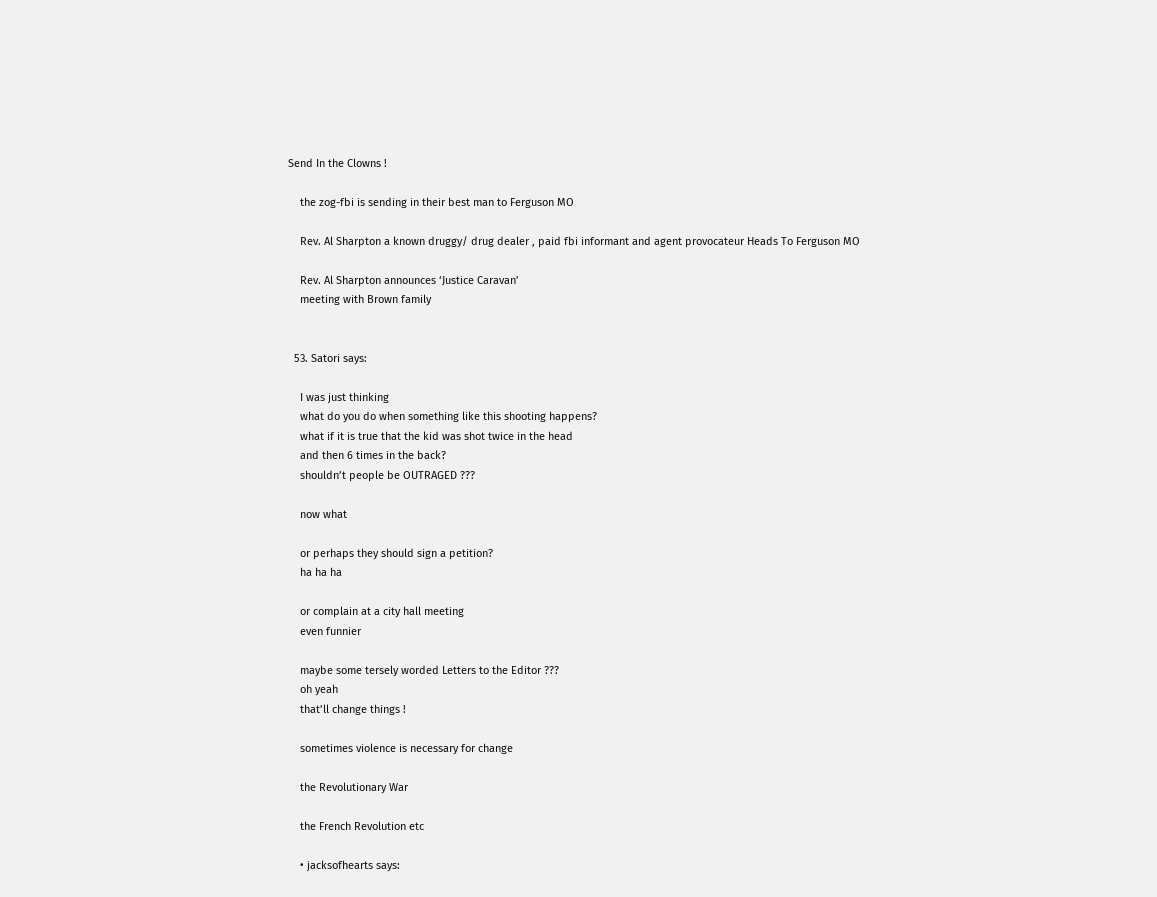Send In the Clowns !

    the zog-fbi is sending in their best man to Ferguson MO

    Rev. Al Sharpton a known druggy/ drug dealer , paid fbi informant and agent provocateur Heads To Ferguson MO

    Rev. Al Sharpton announces ‘Justice Caravan’
    meeting with Brown family


  53. Satori says:

    I was just thinking
    what do you do when something like this shooting happens?
    what if it is true that the kid was shot twice in the head
    and then 6 times in the back?
    shouldn’t people be OUTRAGED ???

    now what

    or perhaps they should sign a petition?
    ha ha ha

    or complain at a city hall meeting
    even funnier

    maybe some tersely worded Letters to the Editor ???
    oh yeah
    that’ll change things !

    sometimes violence is necessary for change

    the Revolutionary War

    the French Revolution etc

    • jacksofhearts says: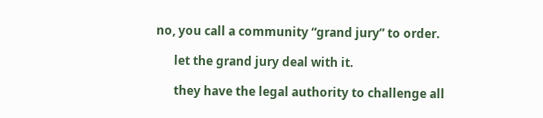no, you call a community “grand jury” to order.

      let the grand jury deal with it.

      they have the legal authority to challenge all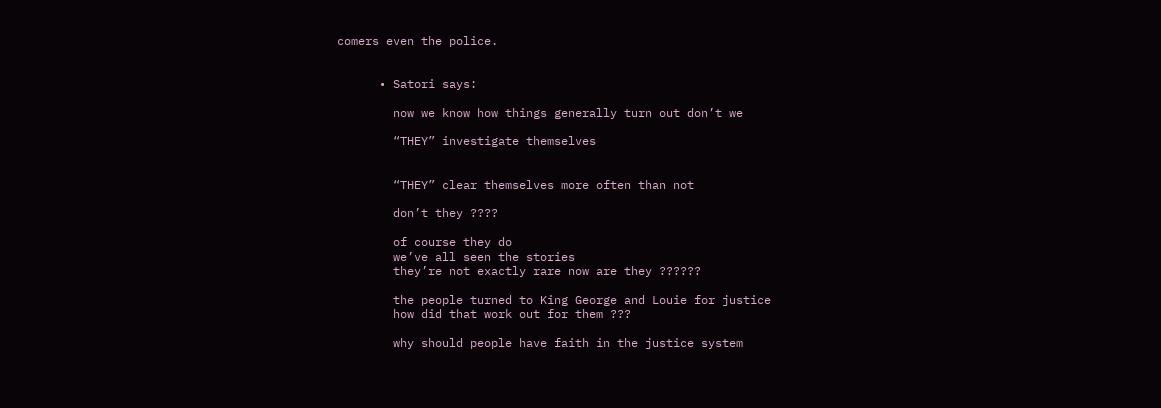comers even the police.


      • Satori says:

        now we know how things generally turn out don’t we

        “THEY” investigate themselves


        “THEY” clear themselves more often than not

        don’t they ????

        of course they do
        we’ve all seen the stories
        they’re not exactly rare now are they ??????

        the people turned to King George and Louie for justice
        how did that work out for them ???

        why should people have faith in the justice system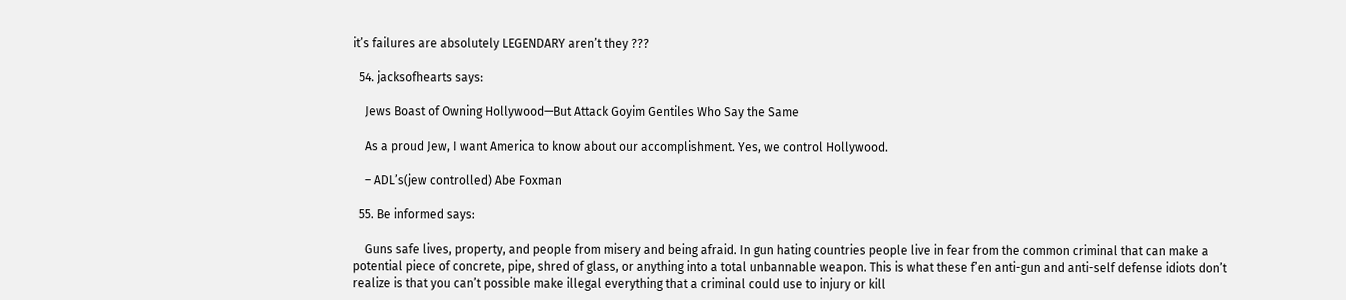it’s failures are absolutely LEGENDARY aren’t they ???

  54. jacksofhearts says:

    Jews Boast of Owning Hollywood—But Attack Goyim Gentiles Who Say the Same

    As a proud Jew, I want America to know about our accomplishment. Yes, we control Hollywood.

    – ADL’s(jew controlled) Abe Foxman

  55. Be informed says:

    Guns safe lives, property, and people from misery and being afraid. In gun hating countries people live in fear from the common criminal that can make a potential piece of concrete, pipe, shred of glass, or anything into a total unbannable weapon. This is what these f’en anti-gun and anti-self defense idiots don’t realize is that you can’t possible make illegal everything that a criminal could use to injury or kill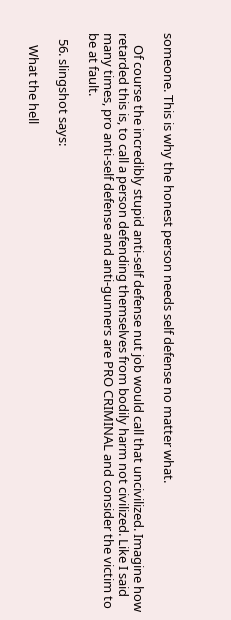someone. This is why the honest person needs self defense no matter what.

    Of course the incredibly stupid anti-self defense nut job would call that uncivilized. Imagine how retarded this is, to call a person defending themselves from bodily harm not civilized. Like I said many times, pro anti-self defense and anti-gunners are PRO CRIMINAL and consider the victim to be at fault.

  56. slingshot says:

    What the hell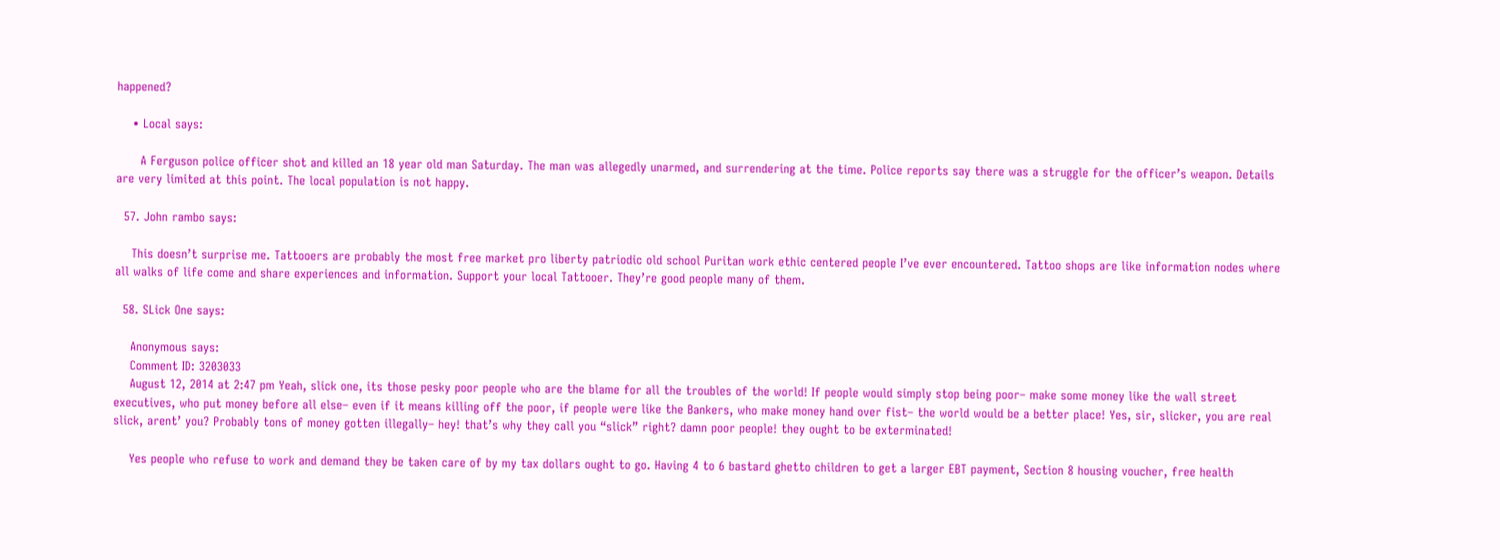happened?

    • Local says:

      A Ferguson police officer shot and killed an 18 year old man Saturday. The man was allegedly unarmed, and surrendering at the time. Police reports say there was a struggle for the officer’s weapon. Details are very limited at this point. The local population is not happy.

  57. John rambo says:

    This doesn’t surprise me. Tattooers are probably the most free market pro liberty patriodic old school Puritan work ethic centered people I’ve ever encountered. Tattoo shops are like information nodes where all walks of life come and share experiences and information. Support your local Tattooer. They’re good people many of them.

  58. SLick One says:

    Anonymous says:
    Comment ID: 3203033
    August 12, 2014 at 2:47 pm Yeah, slick one, its those pesky poor people who are the blame for all the troubles of the world! If people would simply stop being poor– make some money like the wall street executives, who put money before all else– even if it means killing off the poor, if people were like the Bankers, who make money hand over fist– the world would be a better place! Yes, sir, slicker, you are real slick, arent’ you? Probably tons of money gotten illegally– hey! that’s why they call you “slick” right? damn poor people! they ought to be exterminated!

    Yes people who refuse to work and demand they be taken care of by my tax dollars ought to go. Having 4 to 6 bastard ghetto children to get a larger EBT payment, Section 8 housing voucher, free health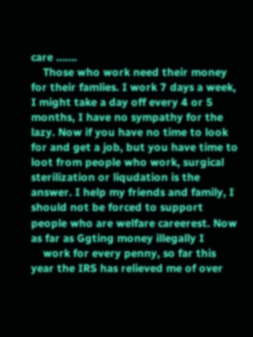care …….
    Those who work need their money for their famlies. I work 7 days a week, I might take a day off every 4 or 5 months, I have no sympathy for the lazy. Now if you have no time to look for and get a job, but you have time to loot from people who work, surgical sterilization or liqudation is the answer. I help my friends and family, I should not be forced to support people who are welfare careerest. Now as far as Ggting money illegally I
    work for every penny, so far this year the IRS has relieved me of over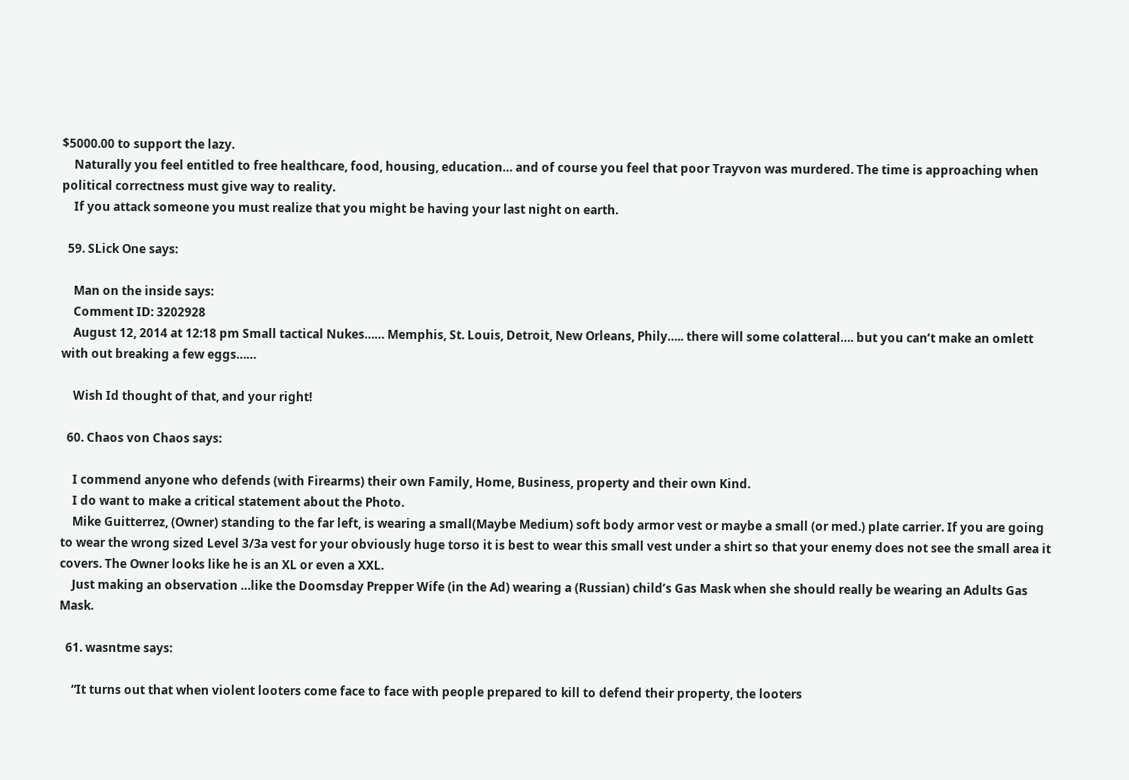$5000.00 to support the lazy.
    Naturally you feel entitled to free healthcare, food, housing, education… and of course you feel that poor Trayvon was murdered. The time is approaching when political correctness must give way to reality.
    If you attack someone you must realize that you might be having your last night on earth.

  59. SLick One says:

    Man on the inside says:
    Comment ID: 3202928
    August 12, 2014 at 12:18 pm Small tactical Nukes…… Memphis, St. Louis, Detroit, New Orleans, Phily….. there will some colatteral…. but you can’t make an omlett with out breaking a few eggs……

    Wish Id thought of that, and your right!

  60. Chaos von Chaos says:

    I commend anyone who defends (with Firearms) their own Family, Home, Business, property and their own Kind.
    I do want to make a critical statement about the Photo.
    Mike Guitterrez, (Owner) standing to the far left, is wearing a small(Maybe Medium) soft body armor vest or maybe a small (or med.) plate carrier. If you are going to wear the wrong sized Level 3/3a vest for your obviously huge torso it is best to wear this small vest under a shirt so that your enemy does not see the small area it covers. The Owner looks like he is an XL or even a XXL.
    Just making an observation …like the Doomsday Prepper Wife (in the Ad) wearing a (Russian) child’s Gas Mask when she should really be wearing an Adults Gas Mask.

  61. wasntme says:

    “It turns out that when violent looters come face to face with people prepared to kill to defend their property, the looters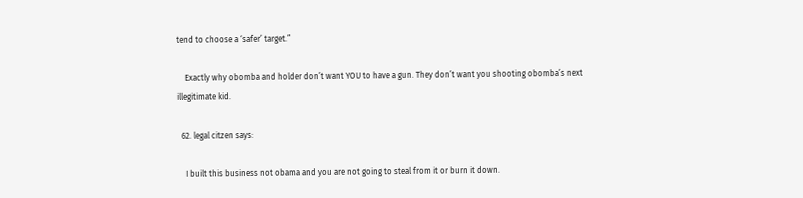tend to choose a ‘safer’ target.”

    Exactly why obomba and holder don’t want YOU to have a gun. They don’t want you shooting obomba’s next illegitimate kid.

  62. legal citzen says:

    I built this business not obama and you are not going to steal from it or burn it down.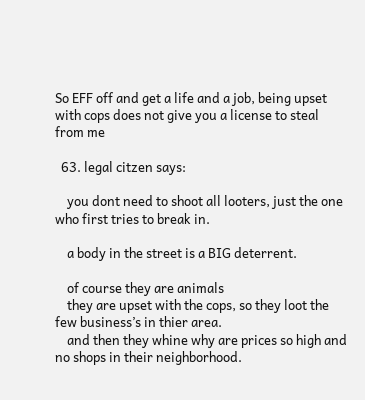So EFF off and get a life and a job, being upset with cops does not give you a license to steal from me

  63. legal citzen says:

    you dont need to shoot all looters, just the one who first tries to break in.

    a body in the street is a BIG deterrent.

    of course they are animals
    they are upset with the cops, so they loot the few business’s in thier area.
    and then they whine why are prices so high and no shops in their neighborhood.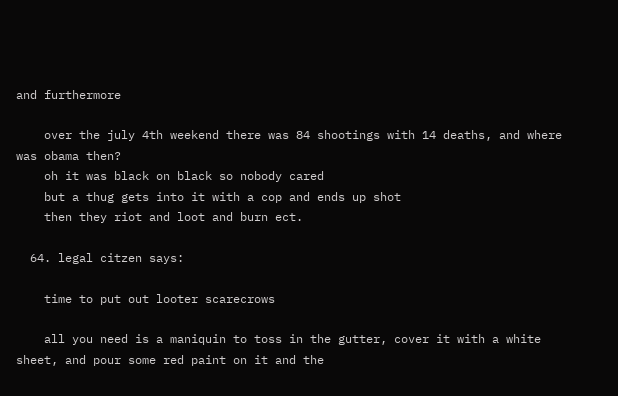and furthermore

    over the july 4th weekend there was 84 shootings with 14 deaths, and where was obama then?
    oh it was black on black so nobody cared
    but a thug gets into it with a cop and ends up shot
    then they riot and loot and burn ect.

  64. legal citzen says:

    time to put out looter scarecrows

    all you need is a maniquin to toss in the gutter, cover it with a white sheet, and pour some red paint on it and the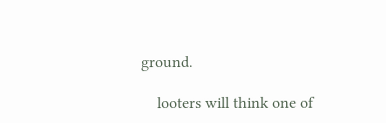ground.

    looters will think one of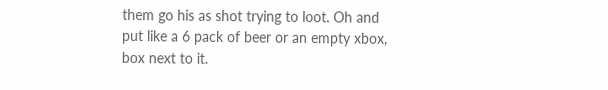them go his as shot trying to loot. Oh and put like a 6 pack of beer or an empty xbox, box next to it.